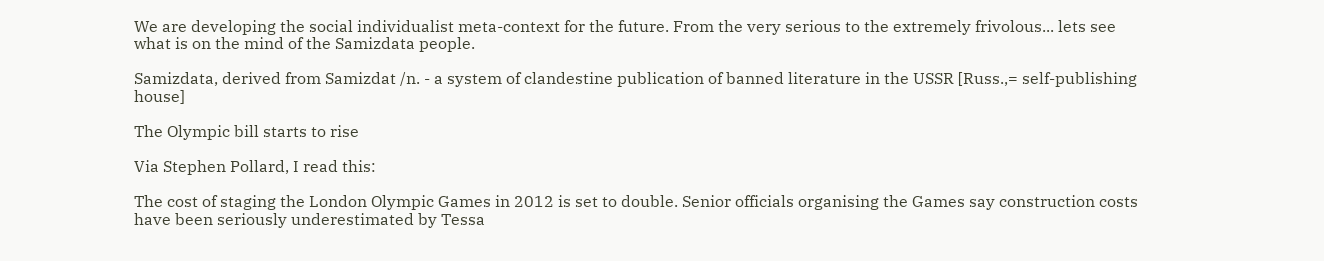We are developing the social individualist meta-context for the future. From the very serious to the extremely frivolous... lets see what is on the mind of the Samizdata people.

Samizdata, derived from Samizdat /n. - a system of clandestine publication of banned literature in the USSR [Russ.,= self-publishing house]

The Olympic bill starts to rise

Via Stephen Pollard, I read this:

The cost of staging the London Olympic Games in 2012 is set to double. Senior officials organising the Games say construction costs have been seriously underestimated by Tessa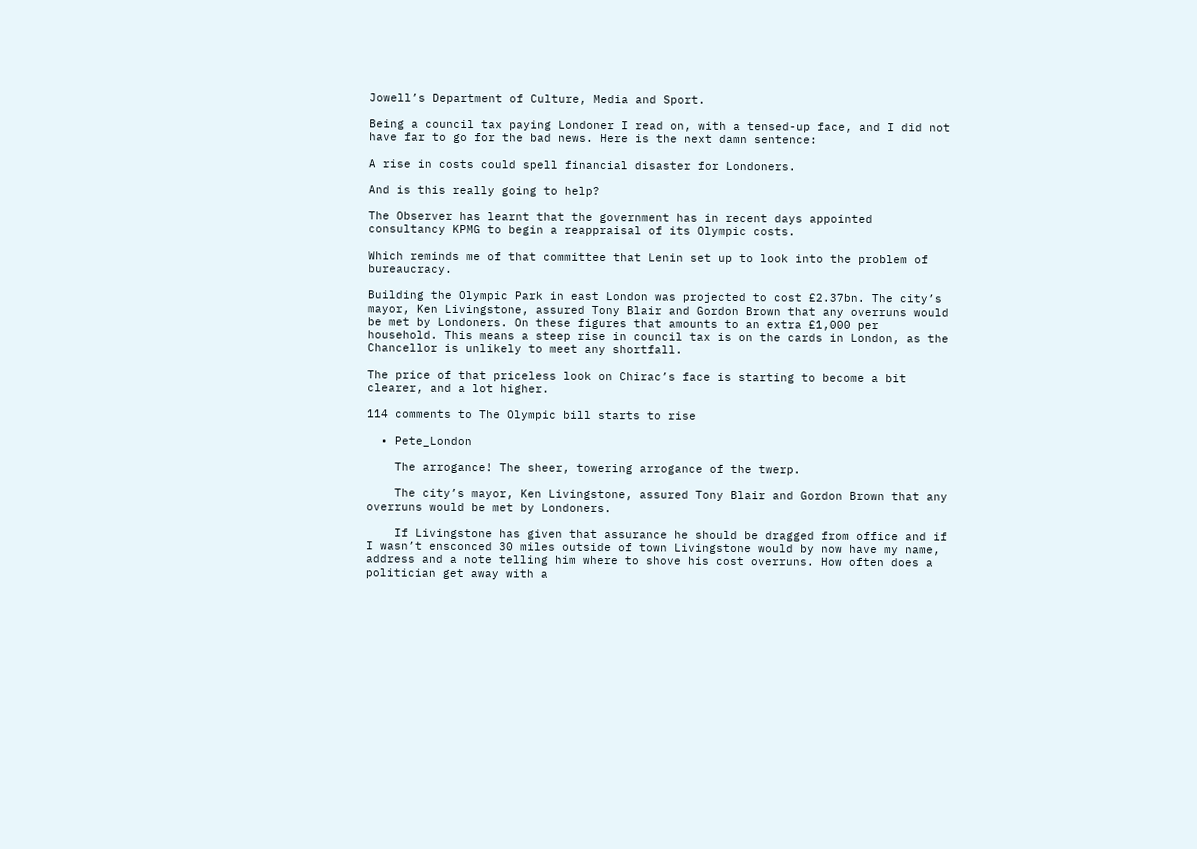Jowell’s Department of Culture, Media and Sport.

Being a council tax paying Londoner I read on, with a tensed-up face, and I did not have far to go for the bad news. Here is the next damn sentence:

A rise in costs could spell financial disaster for Londoners.

And is this really going to help?

The Observer has learnt that the government has in recent days appointed consultancy KPMG to begin a reappraisal of its Olympic costs.

Which reminds me of that committee that Lenin set up to look into the problem of bureaucracy.

Building the Olympic Park in east London was projected to cost £2.37bn. The city’s mayor, Ken Livingstone, assured Tony Blair and Gordon Brown that any overruns would be met by Londoners. On these figures that amounts to an extra £1,000 per household. This means a steep rise in council tax is on the cards in London, as the Chancellor is unlikely to meet any shortfall.

The price of that priceless look on Chirac’s face is starting to become a bit clearer, and a lot higher.

114 comments to The Olympic bill starts to rise

  • Pete_London

    The arrogance! The sheer, towering arrogance of the twerp.

    The city’s mayor, Ken Livingstone, assured Tony Blair and Gordon Brown that any overruns would be met by Londoners.

    If Livingstone has given that assurance he should be dragged from office and if I wasn’t ensconced 30 miles outside of town Livingstone would by now have my name, address and a note telling him where to shove his cost overruns. How often does a politician get away with a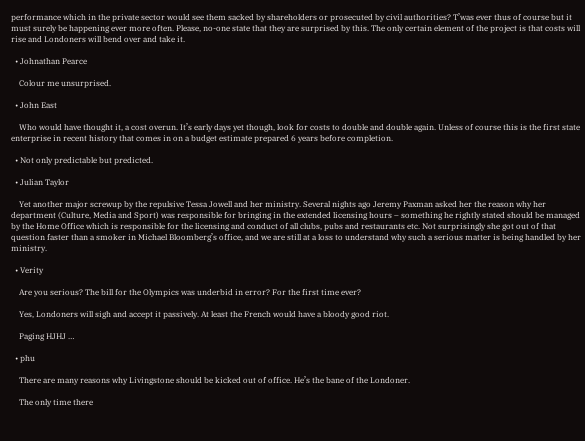performance which in the private sector would see them sacked by shareholders or prosecuted by civil authorities? T’was ever thus of course but it must surely be happening ever more often. Please, no-one state that they are surprised by this. The only certain element of the project is that costs will rise and Londoners will bend over and take it.

  • Johnathan Pearce

    Colour me unsurprised.

  • John East

    Who would have thought it, a cost overun. It’s early days yet though, look for costs to double and double again. Unless of course this is the first state enterprise in recent history that comes in on a budget estimate prepared 6 years before completion.

  • Not only predictable but predicted.

  • Julian Taylor

    Yet another major screwup by the repulsive Tessa Jowell and her ministry. Several nights ago Jeremy Paxman asked her the reason why her department (Culture, Media and Sport) was responsible for bringing in the extended licensing hours – something he rightly stated should be managed by the Home Office which is responsible for the licensing and conduct of all clubs, pubs and restaurants etc. Not surprisingly she got out of that question faster than a smoker in Michael Bloomberg’s office, and we are still at a loss to understand why such a serious matter is being handled by her ministry.

  • Verity

    Are you serious? The bill for the Olympics was underbid in error? For the first time ever?

    Yes, Londoners will sigh and accept it passively. At least the French would have a bloody good riot.

    Paging HJHJ …

  • phu

    There are many reasons why Livingstone should be kicked out of office. He’s the bane of the Londoner.

    The only time there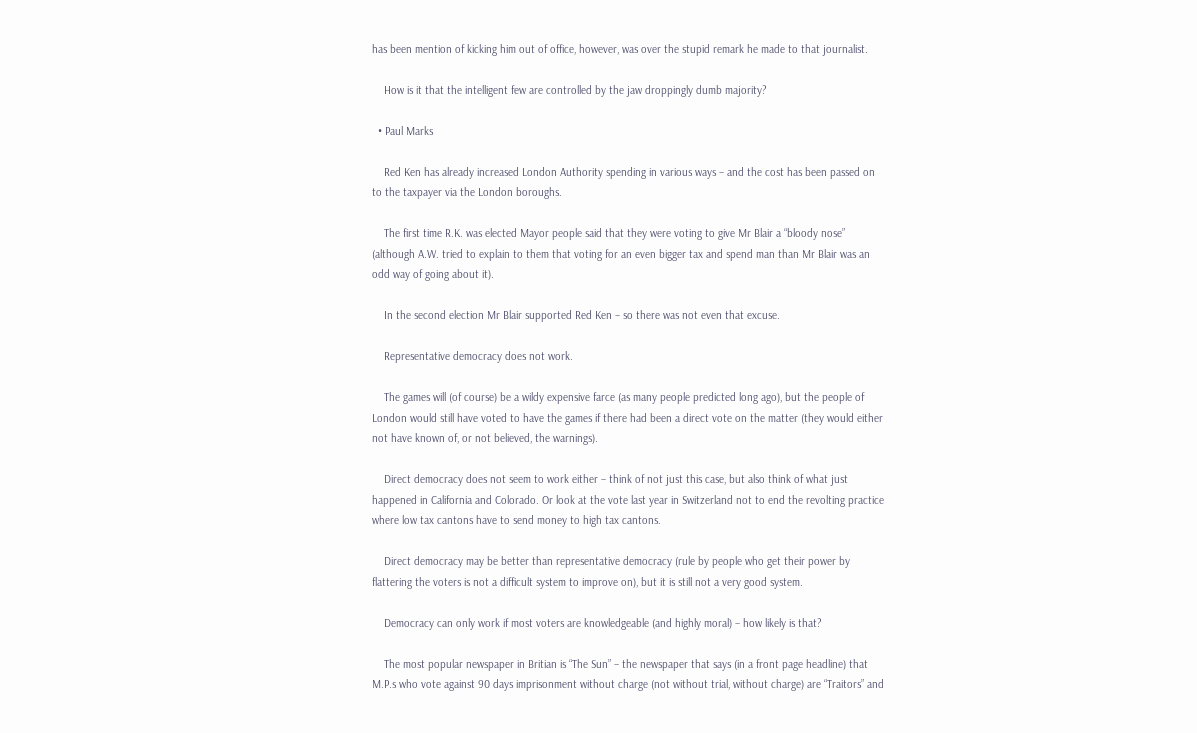has been mention of kicking him out of office, however, was over the stupid remark he made to that journalist.

    How is it that the intelligent few are controlled by the jaw droppingly dumb majority?

  • Paul Marks

    Red Ken has already increased London Authority spending in various ways – and the cost has been passed on to the taxpayer via the London boroughs.

    The first time R.K. was elected Mayor people said that they were voting to give Mr Blair a “bloody nose” (although A.W. tried to explain to them that voting for an even bigger tax and spend man than Mr Blair was an odd way of going about it).

    In the second election Mr Blair supported Red Ken – so there was not even that excuse.

    Representative democracy does not work.

    The games will (of course) be a wildy expensive farce (as many people predicted long ago), but the people of London would still have voted to have the games if there had been a direct vote on the matter (they would either not have known of, or not believed, the warnings).

    Direct democracy does not seem to work either – think of not just this case, but also think of what just happened in California and Colorado. Or look at the vote last year in Switzerland not to end the revolting practice where low tax cantons have to send money to high tax cantons.

    Direct democracy may be better than representative democracy (rule by people who get their power by flattering the voters is not a difficult system to improve on), but it is still not a very good system.

    Democracy can only work if most voters are knowledgeable (and highly moral) – how likely is that?

    The most popular newspaper in Britian is “The Sun” – the newspaper that says (in a front page headline) that M.P.s who vote against 90 days imprisonment without charge (not without trial, without charge) are “Traitors” and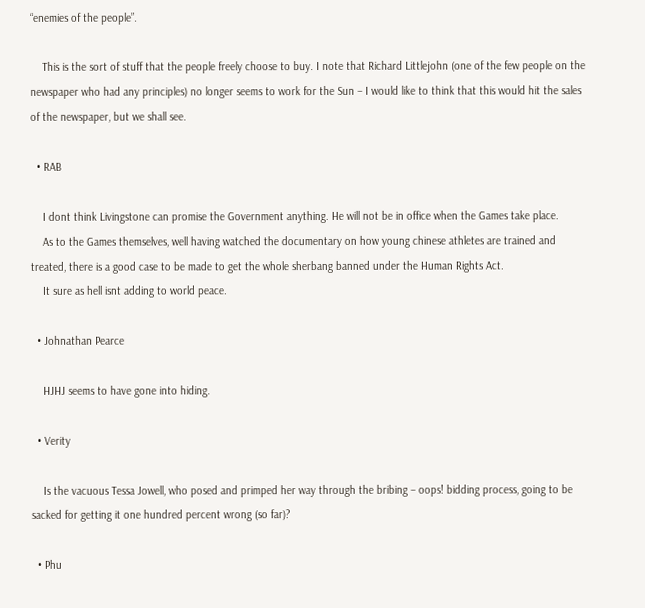“enemies of the people”.

    This is the sort of stuff that the people freely choose to buy. I note that Richard Littlejohn (one of the few people on the newspaper who had any principles) no longer seems to work for the Sun – I would like to think that this would hit the sales of the newspaper, but we shall see.

  • RAB

    I dont think Livingstone can promise the Government anything. He will not be in office when the Games take place.
    As to the Games themselves, well having watched the documentary on how young chinese athletes are trained and treated, there is a good case to be made to get the whole sherbang banned under the Human Rights Act.
    It sure as hell isnt adding to world peace.

  • Johnathan Pearce

    HJHJ seems to have gone into hiding.

  • Verity

    Is the vacuous Tessa Jowell, who posed and primped her way through the bribing – oops! bidding process, going to be sacked for getting it one hundred percent wrong (so far)?

  • Phu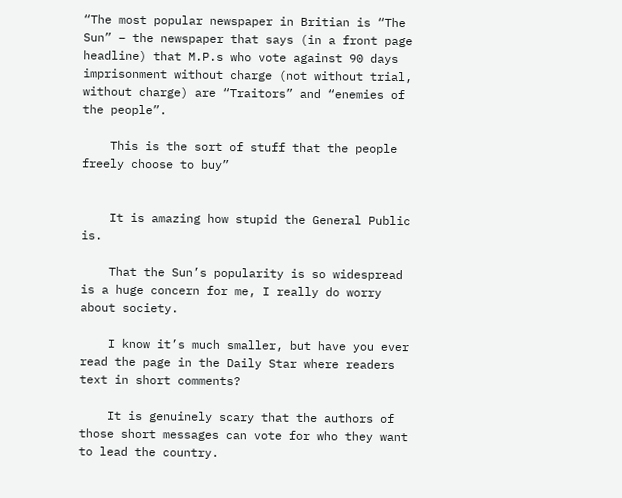“The most popular newspaper in Britian is “The Sun” – the newspaper that says (in a front page headline) that M.P.s who vote against 90 days imprisonment without charge (not without trial, without charge) are “Traitors” and “enemies of the people”.

    This is the sort of stuff that the people freely choose to buy”


    It is amazing how stupid the General Public is.

    That the Sun’s popularity is so widespread is a huge concern for me, I really do worry about society.

    I know it’s much smaller, but have you ever read the page in the Daily Star where readers text in short comments?

    It is genuinely scary that the authors of those short messages can vote for who they want to lead the country.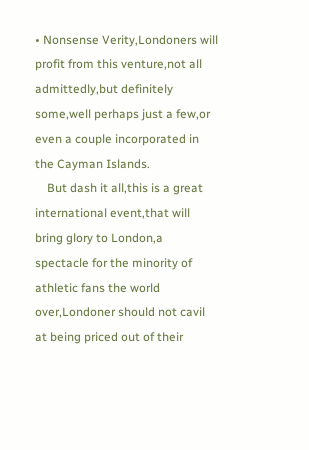• Nonsense Verity,Londoners will profit from this venture,not all admittedly,but definitely some,well perhaps just a few,or even a couple incorporated in the Cayman Islands.
    But dash it all,this is a great international event,that will bring glory to London,a spectacle for the minority of athletic fans the world over,Londoner should not cavil at being priced out of their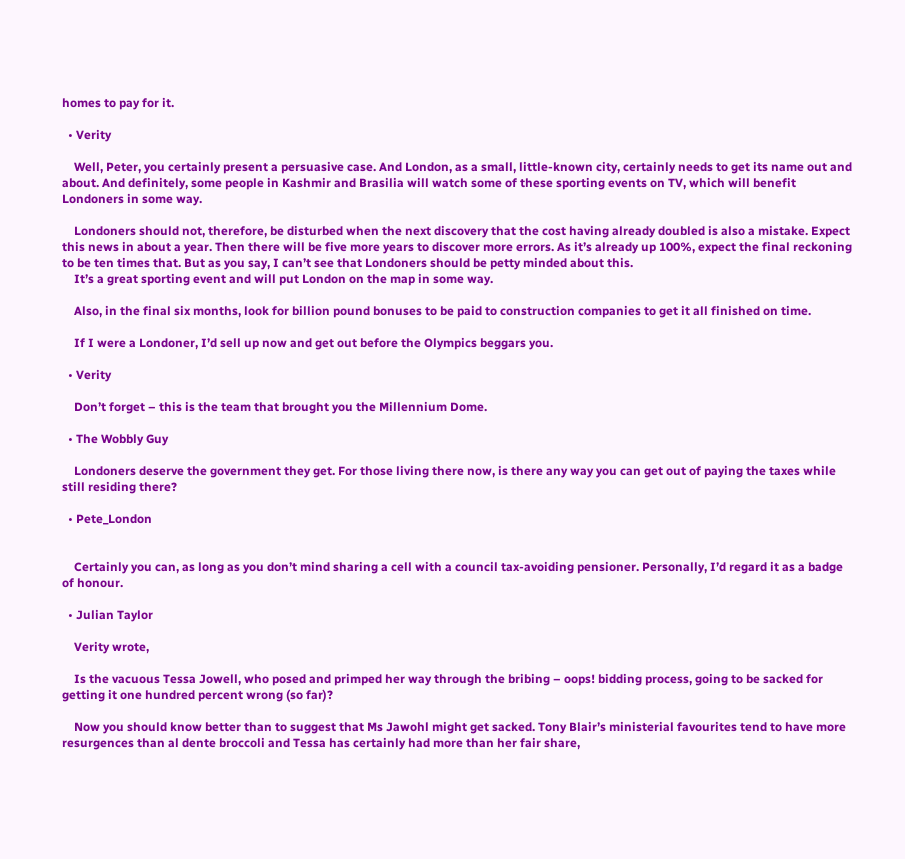homes to pay for it.

  • Verity

    Well, Peter, you certainly present a persuasive case. And London, as a small, little-known city, certainly needs to get its name out and about. And definitely, some people in Kashmir and Brasilia will watch some of these sporting events on TV, which will benefit Londoners in some way.

    Londoners should not, therefore, be disturbed when the next discovery that the cost having already doubled is also a mistake. Expect this news in about a year. Then there will be five more years to discover more errors. As it’s already up 100%, expect the final reckoning to be ten times that. But as you say, I can’t see that Londoners should be petty minded about this.
    It’s a great sporting event and will put London on the map in some way.

    Also, in the final six months, look for billion pound bonuses to be paid to construction companies to get it all finished on time.

    If I were a Londoner, I’d sell up now and get out before the Olympics beggars you.

  • Verity

    Don’t forget – this is the team that brought you the Millennium Dome.

  • The Wobbly Guy

    Londoners deserve the government they get. For those living there now, is there any way you can get out of paying the taxes while still residing there?

  • Pete_London


    Certainly you can, as long as you don’t mind sharing a cell with a council tax-avoiding pensioner. Personally, I’d regard it as a badge of honour.

  • Julian Taylor

    Verity wrote,

    Is the vacuous Tessa Jowell, who posed and primped her way through the bribing – oops! bidding process, going to be sacked for getting it one hundred percent wrong (so far)?

    Now you should know better than to suggest that Ms Jawohl might get sacked. Tony Blair’s ministerial favourites tend to have more resurgences than al dente broccoli and Tessa has certainly had more than her fair share,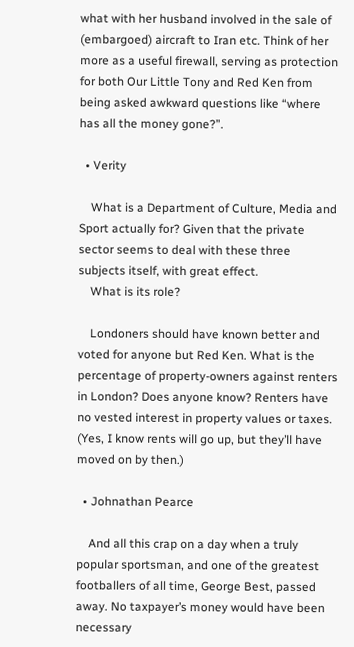what with her husband involved in the sale of (embargoed) aircraft to Iran etc. Think of her more as a useful firewall, serving as protection for both Our Little Tony and Red Ken from being asked awkward questions like “where has all the money gone?”.

  • Verity

    What is a Department of Culture, Media and Sport actually for? Given that the private sector seems to deal with these three subjects itself, with great effect.
    What is its role?

    Londoners should have known better and voted for anyone but Red Ken. What is the percentage of property-owners against renters in London? Does anyone know? Renters have no vested interest in property values or taxes. (Yes, I know rents will go up, but they’ll have moved on by then.)

  • Johnathan Pearce

    And all this crap on a day when a truly popular sportsman, and one of the greatest footballers of all time, George Best, passed away. No taxpayer’s money would have been necessary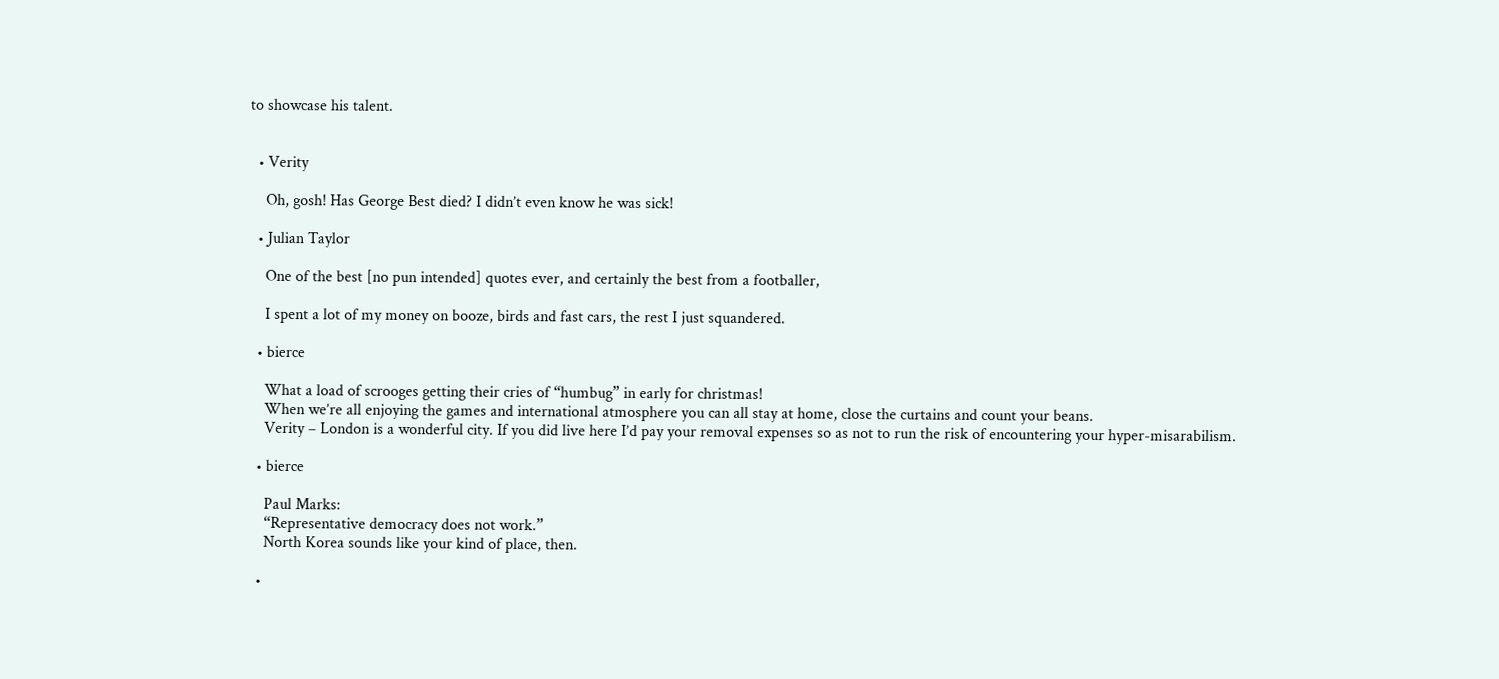to showcase his talent.


  • Verity

    Oh, gosh! Has George Best died? I didn’t even know he was sick!

  • Julian Taylor

    One of the best [no pun intended] quotes ever, and certainly the best from a footballer,

    I spent a lot of my money on booze, birds and fast cars, the rest I just squandered.

  • bierce

    What a load of scrooges getting their cries of “humbug” in early for christmas!
    When we’re all enjoying the games and international atmosphere you can all stay at home, close the curtains and count your beans.
    Verity – London is a wonderful city. If you did live here I’d pay your removal expenses so as not to run the risk of encountering your hyper-misarabilism.

  • bierce

    Paul Marks:
    “Representative democracy does not work.”
    North Korea sounds like your kind of place, then.

  •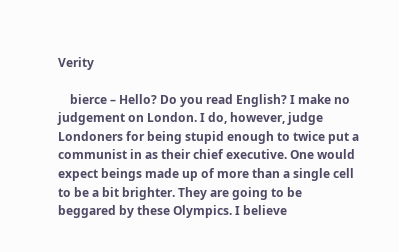Verity

    bierce – Hello? Do you read English? I make no judgement on London. I do, however, judge Londoners for being stupid enough to twice put a communist in as their chief executive. One would expect beings made up of more than a single cell to be a bit brighter. They are going to be beggared by these Olympics. I believe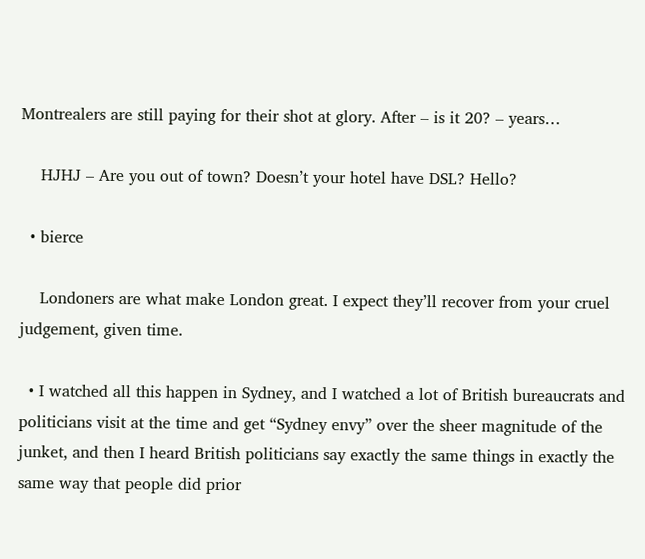Montrealers are still paying for their shot at glory. After – is it 20? – years…

    HJHJ – Are you out of town? Doesn’t your hotel have DSL? Hello?

  • bierce

    Londoners are what make London great. I expect they’ll recover from your cruel judgement, given time.

  • I watched all this happen in Sydney, and I watched a lot of British bureaucrats and politicians visit at the time and get “Sydney envy” over the sheer magnitude of the junket, and then I heard British politicians say exactly the same things in exactly the same way that people did prior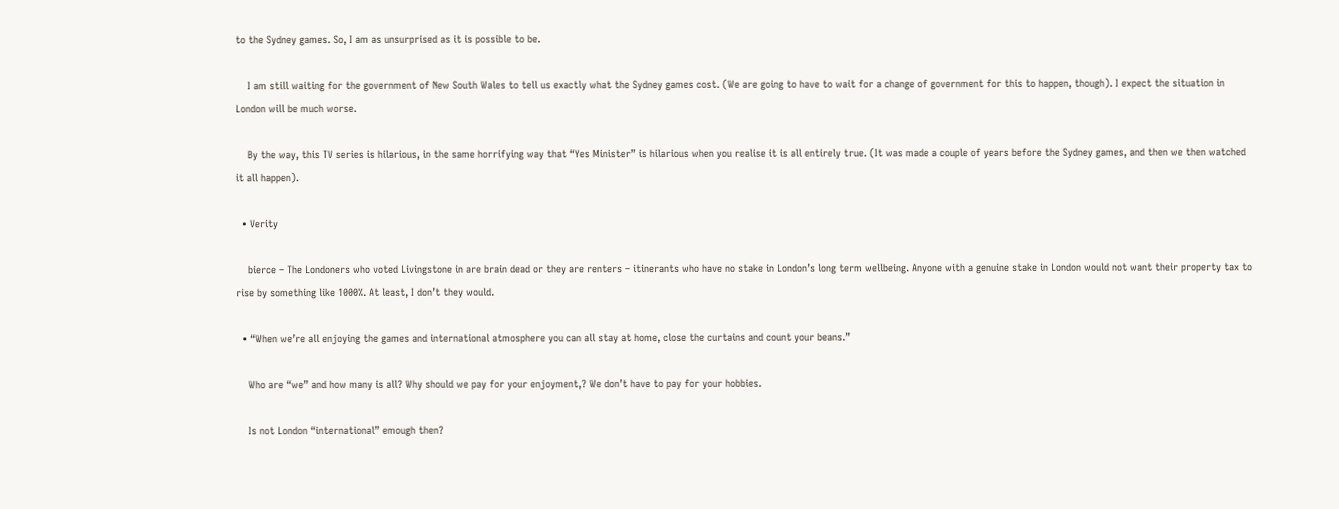to the Sydney games. So, I am as unsurprised as it is possible to be.

    I am still waiting for the government of New South Wales to tell us exactly what the Sydney games cost. (We are going to have to wait for a change of government for this to happen, though). I expect the situation in London will be much worse.

    By the way, this TV series is hilarious, in the same horrifying way that “Yes Minister” is hilarious when you realise it is all entirely true. (It was made a couple of years before the Sydney games, and then we then watched it all happen).

  • Verity

    bierce – The Londoners who voted Livingstone in are brain dead or they are renters – itinerants who have no stake in London’s long term wellbeing. Anyone with a genuine stake in London would not want their property tax to rise by something like 1000%. At least, I don’t they would.

  • “When we’re all enjoying the games and international atmosphere you can all stay at home, close the curtains and count your beans.”

    Who are “we” and how many is all? Why should we pay for your enjoyment,? We don’t have to pay for your hobbies.

    Is not London “international” emough then?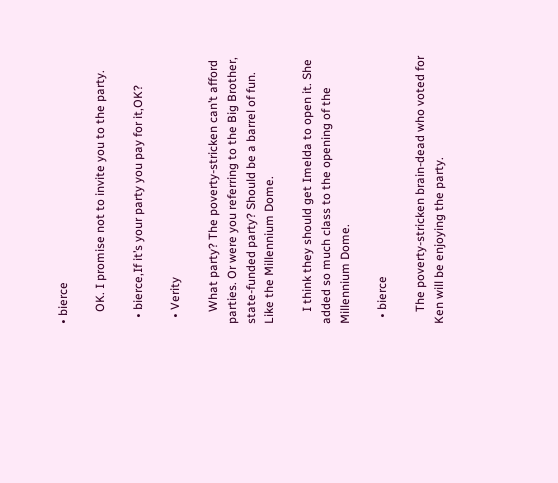• bierce

    OK. I promise not to invite you to the party.

  • bierce,If it’s your party you pay for it,OK?

  • Verity

    What party? The poverty-stricken can’t afford parties. Or were you referring to the Big Brother, state-funded party? Should be a barrel of fun. Like the Millennium Dome.

    I think they should get Imelda to open it. She added so much class to the opening of the Millennium Dome.

  • bierce

    The poverty-stricken brain-dead who voted for Ken will be enjoying the party.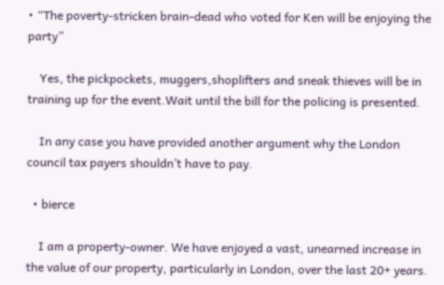• “The poverty-stricken brain-dead who voted for Ken will be enjoying the party”

    Yes, the pickpockets, muggers,shoplifters and sneak thieves will be in training up for the event.Wait until the bill for the policing is presented.

    In any case you have provided another argument why the London council tax payers shouldn’t have to pay.

  • bierce

    I am a property-owner. We have enjoyed a vast, unearned increase in the value of our property, particularly in London, over the last 20+ years.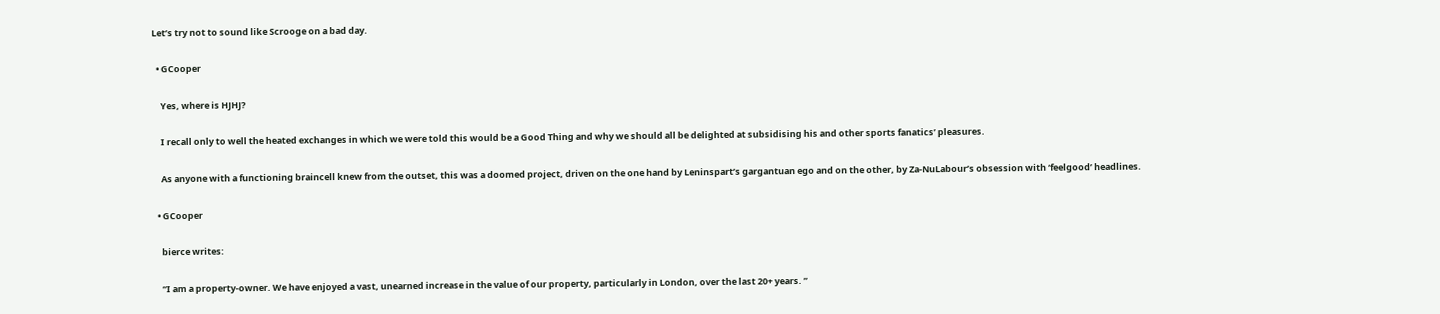Let’s try not to sound like Scrooge on a bad day.

  • GCooper

    Yes, where is HJHJ?

    I recall only to well the heated exchanges in which we were told this would be a Good Thing and why we should all be delighted at subsidising his and other sports fanatics’ pleasures.

    As anyone with a functioning braincell knew from the outset, this was a doomed project, driven on the one hand by Leninspart’s gargantuan ego and on the other, by Za-NuLabour’s obsession with ‘feelgood’ headlines.

  • GCooper

    bierce writes:

    “I am a property-owner. We have enjoyed a vast, unearned increase in the value of our property, particularly in London, over the last 20+ years. ”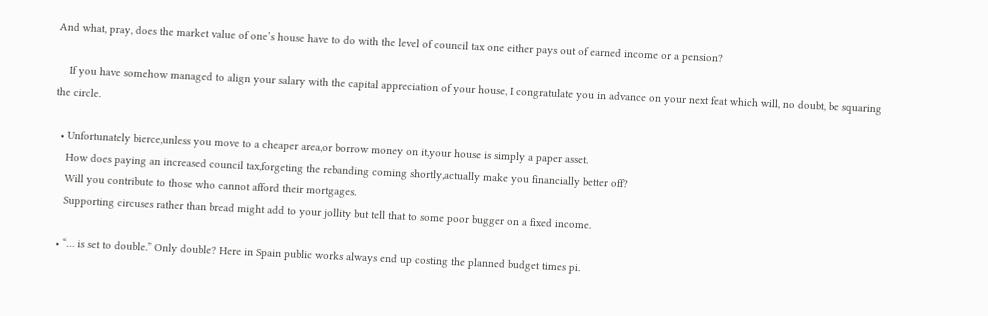And what, pray, does the market value of one’s house have to do with the level of council tax one either pays out of earned income or a pension?

    If you have somehow managed to align your salary with the capital appreciation of your house, I congratulate you in advance on your next feat which will, no doubt, be squaring the circle.

  • Unfortunately bierce,unless you move to a cheaper area,or borrow money on it,your house is simply a paper asset.
    How does paying an increased council tax,forgeting the rebanding coming shortly,actually make you financially better off?
    Will you contribute to those who cannot afford their mortgages.
    Supporting circuses rather than bread might add to your jollity but tell that to some poor bugger on a fixed income.

  • “… is set to double.” Only double? Here in Spain public works always end up costing the planned budget times pi.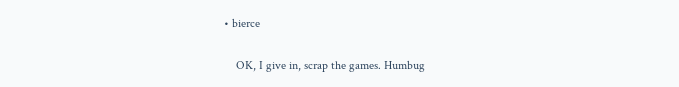• bierce

    OK, I give in, scrap the games. Humbug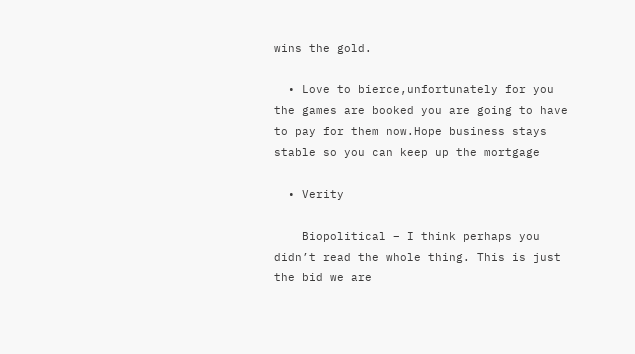wins the gold.

  • Love to bierce,unfortunately for you the games are booked you are going to have to pay for them now.Hope business stays stable so you can keep up the mortgage

  • Verity

    Biopolitical – I think perhaps you didn’t read the whole thing. This is just the bid we are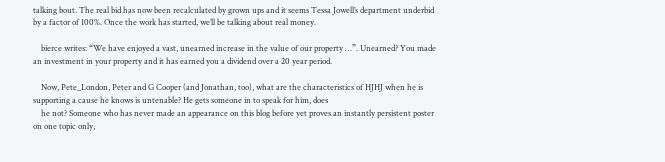talking bout. The real bid has now been recalculated by grown ups and it seems Tessa Jowell’s department underbid by a factor of 100%. Once the work has started, we’ll be talking about real money.

    bierce writes: “We have enjoyed a vast, unearned increase in the value of our property …”. Unearned? You made an investment in your property and it has earned you a dividend over a 20 year period.

    Now, Pete_London, Peter and G Cooper (and Jonathan, too), what are the characteristics of HJHJ when he is supporting a cause he knows is untenable? He gets someone in to speak for him, does
    he not? Someone who has never made an appearance on this blog before yet proves an instantly persistent poster on one topic only,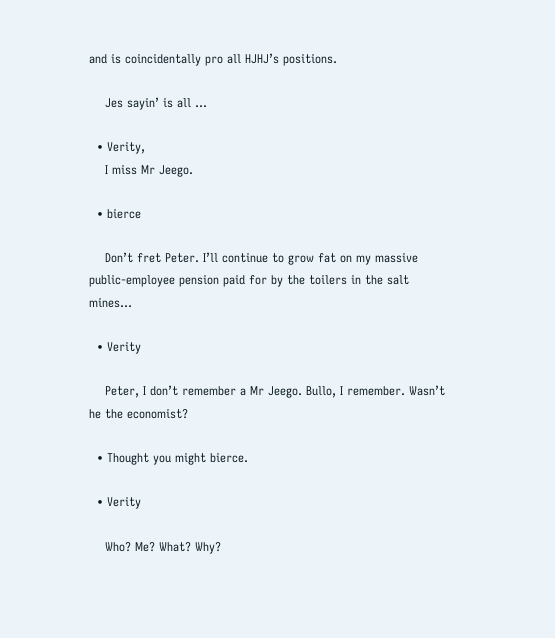and is coincidentally pro all HJHJ’s positions.

    Jes sayin’ is all …

  • Verity,
    I miss Mr Jeego.

  • bierce

    Don’t fret Peter. I’ll continue to grow fat on my massive public-employee pension paid for by the toilers in the salt mines…

  • Verity

    Peter, I don’t remember a Mr Jeego. Bullo, I remember. Wasn’t he the economist?

  • Thought you might bierce.

  • Verity

    Who? Me? What? Why?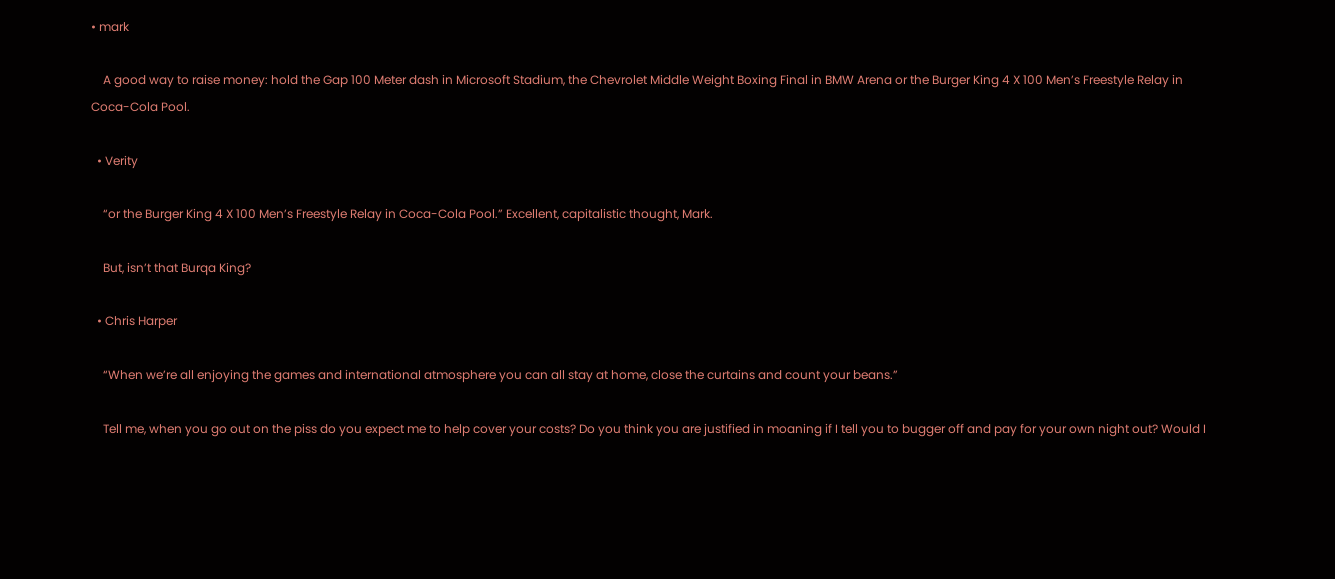• mark

    A good way to raise money: hold the Gap 100 Meter dash in Microsoft Stadium, the Chevrolet Middle Weight Boxing Final in BMW Arena or the Burger King 4 X 100 Men’s Freestyle Relay in Coca-Cola Pool.

  • Verity

    “or the Burger King 4 X 100 Men’s Freestyle Relay in Coca-Cola Pool.” Excellent, capitalistic thought, Mark.

    But, isn’t that Burqa King?

  • Chris Harper

    “When we’re all enjoying the games and international atmosphere you can all stay at home, close the curtains and count your beans.”

    Tell me, when you go out on the piss do you expect me to help cover your costs? Do you think you are justified in moaning if I tell you to bugger off and pay for your own night out? Would I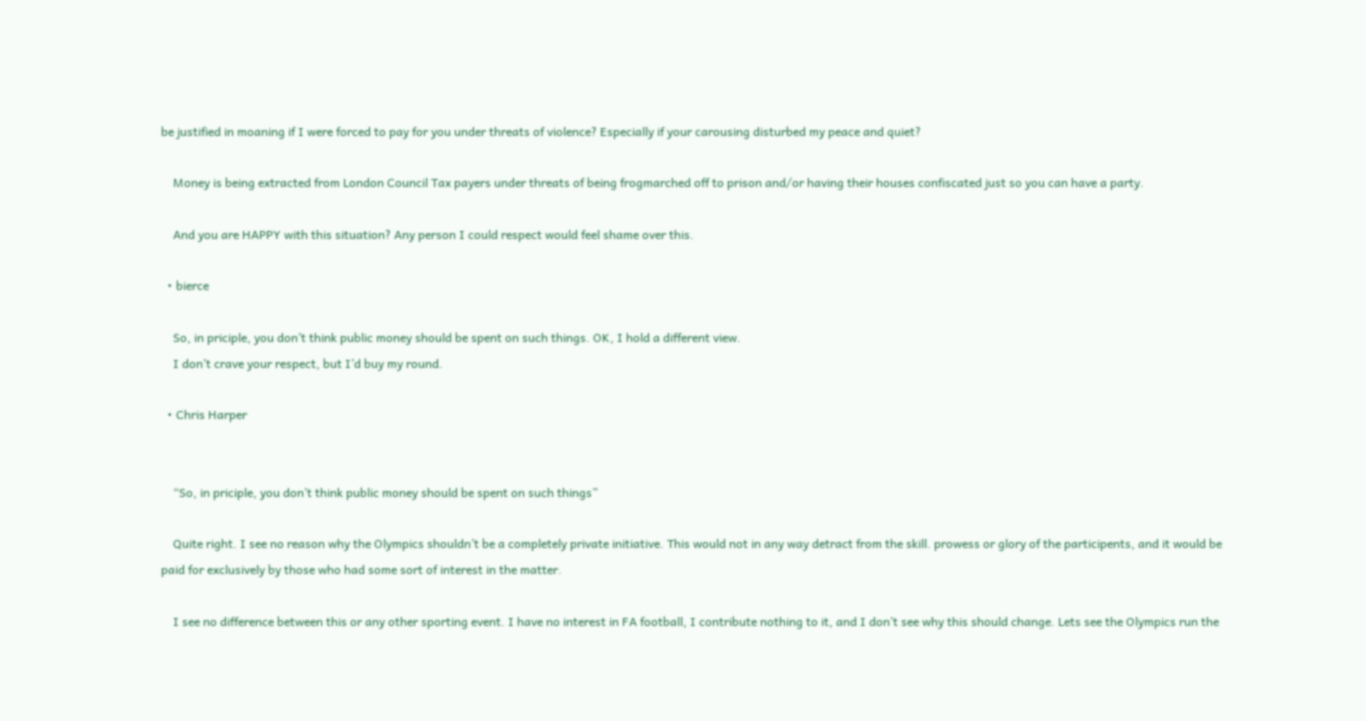be justified in moaning if I were forced to pay for you under threats of violence? Especially if your carousing disturbed my peace and quiet?

    Money is being extracted from London Council Tax payers under threats of being frogmarched off to prison and/or having their houses confiscated just so you can have a party.

    And you are HAPPY with this situation? Any person I could respect would feel shame over this.

  • bierce

    So, in priciple, you don’t think public money should be spent on such things. OK, I hold a different view.
    I don’t crave your respect, but I’d buy my round.

  • Chris Harper


    “So, in priciple, you don’t think public money should be spent on such things”

    Quite right. I see no reason why the Olympics shouldn’t be a completely private initiative. This would not in any way detract from the skill. prowess or glory of the participents, and it would be paid for exclusively by those who had some sort of interest in the matter.

    I see no difference between this or any other sporting event. I have no interest in FA football, I contribute nothing to it, and I don’t see why this should change. Lets see the Olympics run the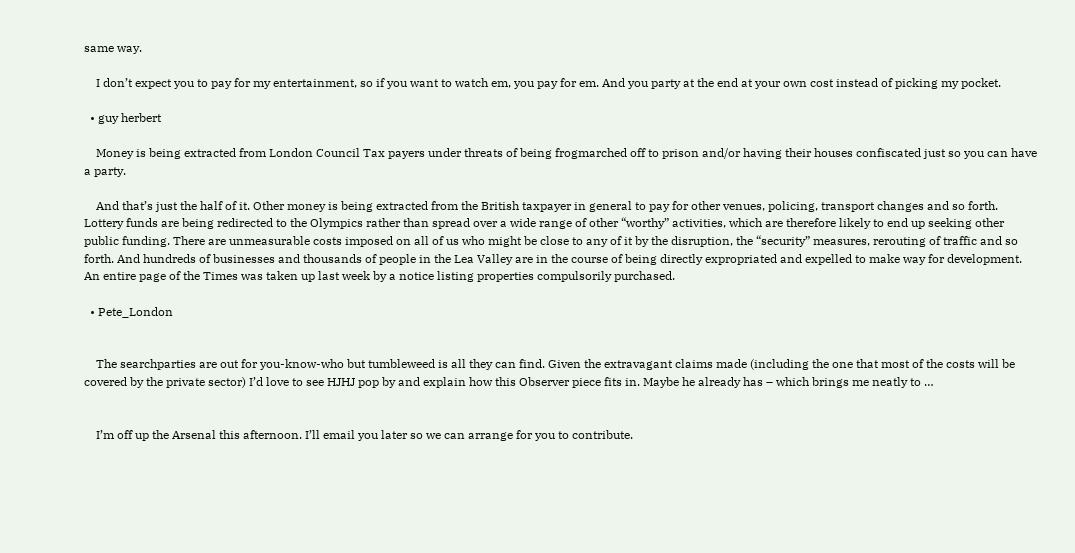same way.

    I don’t expect you to pay for my entertainment, so if you want to watch em, you pay for em. And you party at the end at your own cost instead of picking my pocket.

  • guy herbert

    Money is being extracted from London Council Tax payers under threats of being frogmarched off to prison and/or having their houses confiscated just so you can have a party.

    And that’s just the half of it. Other money is being extracted from the British taxpayer in general to pay for other venues, policing, transport changes and so forth. Lottery funds are being redirected to the Olympics rather than spread over a wide range of other “worthy” activities, which are therefore likely to end up seeking other public funding. There are unmeasurable costs imposed on all of us who might be close to any of it by the disruption, the “security” measures, rerouting of traffic and so forth. And hundreds of businesses and thousands of people in the Lea Valley are in the course of being directly expropriated and expelled to make way for development. An entire page of the Times was taken up last week by a notice listing properties compulsorily purchased.

  • Pete_London


    The searchparties are out for you-know-who but tumbleweed is all they can find. Given the extravagant claims made (including the one that most of the costs will be covered by the private sector) I’d love to see HJHJ pop by and explain how this Observer piece fits in. Maybe he already has – which brings me neatly to …


    I’m off up the Arsenal this afternoon. I’ll email you later so we can arrange for you to contribute.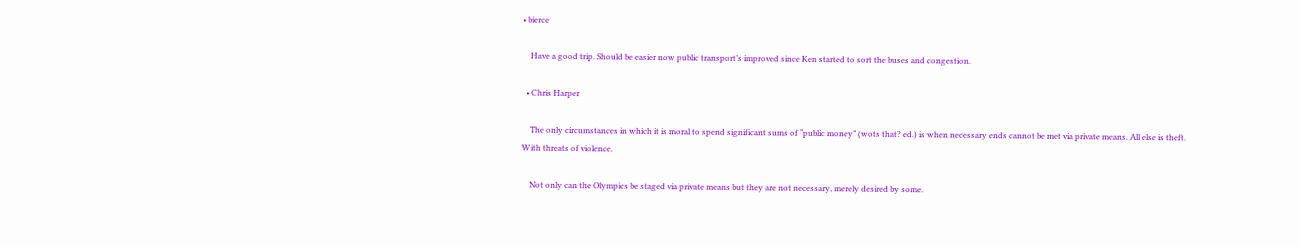• bierce

    Have a good trip. Should be easier now public transport’s improved since Ken started to sort the buses and congestion.

  • Chris Harper

    The only circumstances in which it is moral to spend significant sums of “public money” (wots that? ed.) is when necessary ends cannot be met via private means. All else is theft. With threats of violence.

    Not only can the Olympics be staged via private means but they are not necessary, merely desired by some.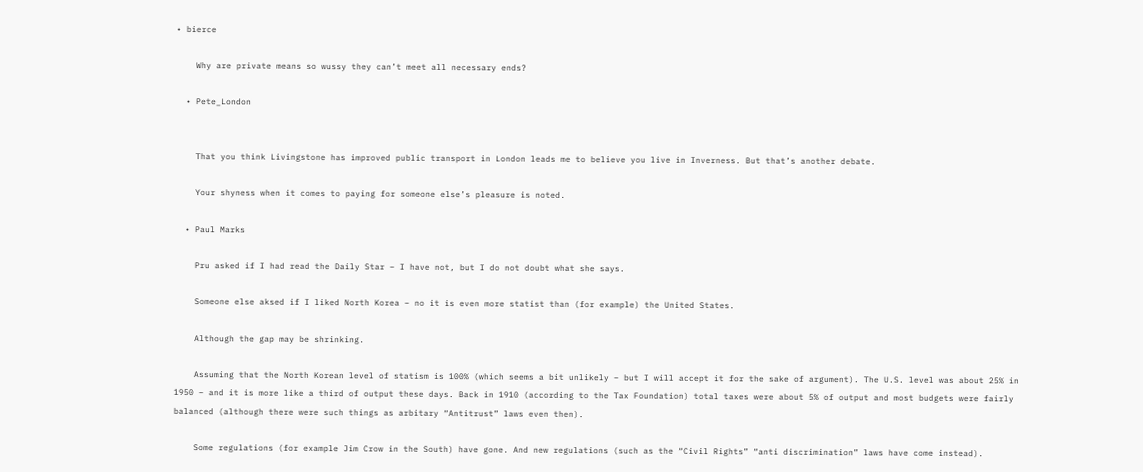• bierce

    Why are private means so wussy they can’t meet all necessary ends?

  • Pete_London


    That you think Livingstone has improved public transport in London leads me to believe you live in Inverness. But that’s another debate.

    Your shyness when it comes to paying for someone else’s pleasure is noted.

  • Paul Marks

    Pru asked if I had read the Daily Star – I have not, but I do not doubt what she says.

    Someone else aksed if I liked North Korea – no it is even more statist than (for example) the United States.

    Although the gap may be shrinking.

    Assuming that the North Korean level of statism is 100% (which seems a bit unlikely – but I will accept it for the sake of argument). The U.S. level was about 25% in 1950 – and it is more like a third of output these days. Back in 1910 (according to the Tax Foundation) total taxes were about 5% of output and most budgets were fairly balanced (although there were such things as arbitary “Antitrust” laws even then).

    Some regulations (for example Jim Crow in the South) have gone. And new regulations (such as the “Civil Rights” “anti discrimination” laws have come instead).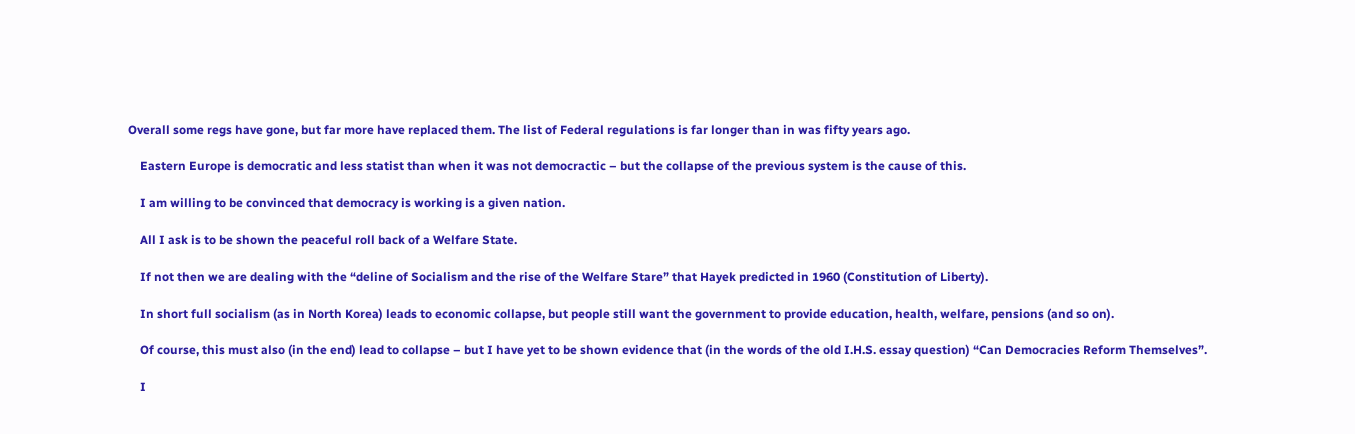Overall some regs have gone, but far more have replaced them. The list of Federal regulations is far longer than in was fifty years ago.

    Eastern Europe is democratic and less statist than when it was not democractic – but the collapse of the previous system is the cause of this.

    I am willing to be convinced that democracy is working is a given nation.

    All I ask is to be shown the peaceful roll back of a Welfare State.

    If not then we are dealing with the “deline of Socialism and the rise of the Welfare Stare” that Hayek predicted in 1960 (Constitution of Liberty).

    In short full socialism (as in North Korea) leads to economic collapse, but people still want the government to provide education, health, welfare, pensions (and so on).

    Of course, this must also (in the end) lead to collapse – but I have yet to be shown evidence that (in the words of the old I.H.S. essay question) “Can Democracies Reform Themselves”.

    I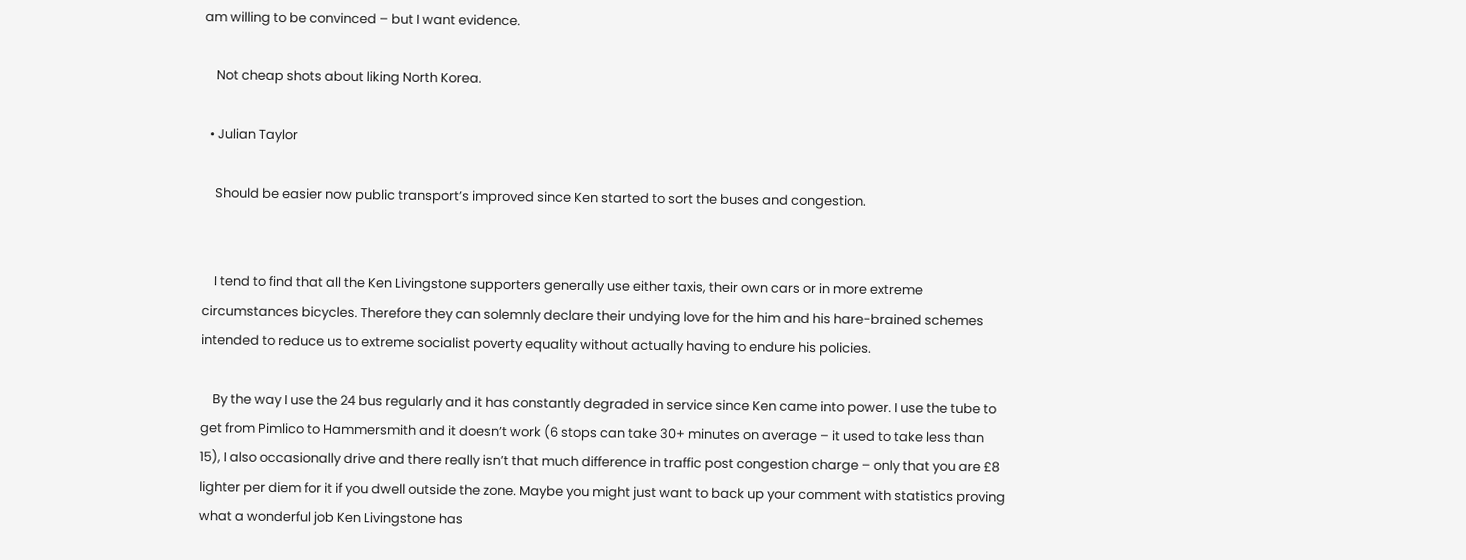am willing to be convinced – but I want evidence.

    Not cheap shots about liking North Korea.

  • Julian Taylor

    Should be easier now public transport’s improved since Ken started to sort the buses and congestion.


    I tend to find that all the Ken Livingstone supporters generally use either taxis, their own cars or in more extreme circumstances bicycles. Therefore they can solemnly declare their undying love for the him and his hare-brained schemes intended to reduce us to extreme socialist poverty equality without actually having to endure his policies.

    By the way I use the 24 bus regularly and it has constantly degraded in service since Ken came into power. I use the tube to get from Pimlico to Hammersmith and it doesn’t work (6 stops can take 30+ minutes on average – it used to take less than 15), I also occasionally drive and there really isn’t that much difference in traffic post congestion charge – only that you are £8 lighter per diem for it if you dwell outside the zone. Maybe you might just want to back up your comment with statistics proving what a wonderful job Ken Livingstone has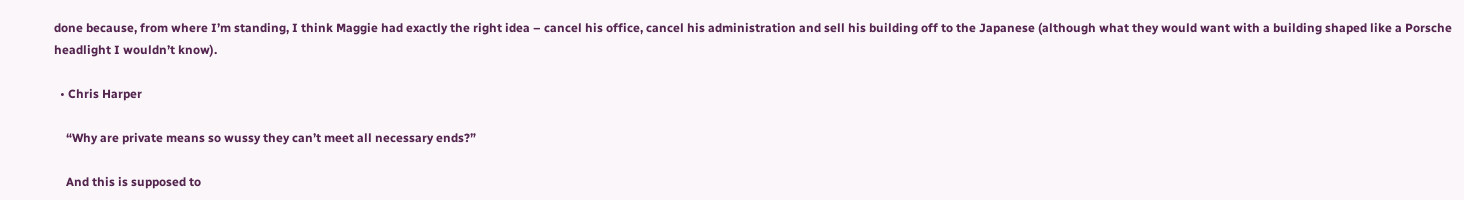done because, from where I’m standing, I think Maggie had exactly the right idea – cancel his office, cancel his administration and sell his building off to the Japanese (although what they would want with a building shaped like a Porsche headlight I wouldn’t know).

  • Chris Harper

    “Why are private means so wussy they can’t meet all necessary ends?”

    And this is supposed to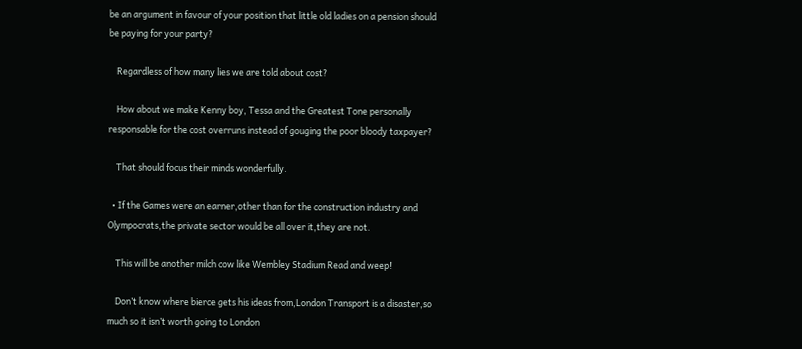be an argument in favour of your position that little old ladies on a pension should be paying for your party?

    Regardless of how many lies we are told about cost?

    How about we make Kenny boy, Tessa and the Greatest Tone personally responsable for the cost overruns instead of gouging the poor bloody taxpayer?

    That should focus their minds wonderfully.

  • If the Games were an earner,other than for the construction industry and Olympocrats,the private sector would be all over it,they are not.

    This will be another milch cow like Wembley Stadium Read and weep!

    Don’t know where bierce gets his ideas from,London Transport is a disaster,so much so it isn’t worth going to London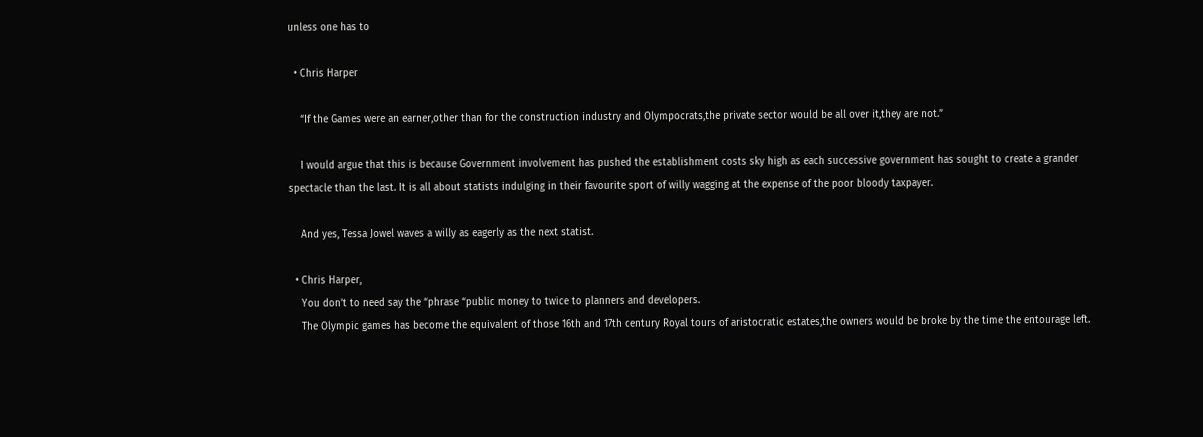unless one has to

  • Chris Harper

    “If the Games were an earner,other than for the construction industry and Olympocrats,the private sector would be all over it,they are not.”

    I would argue that this is because Government involvement has pushed the establishment costs sky high as each successive government has sought to create a grander spectacle than the last. It is all about statists indulging in their favourite sport of willy wagging at the expense of the poor bloody taxpayer.

    And yes, Tessa Jowel waves a willy as eagerly as the next statist.

  • Chris Harper,
    You don’t to need say the “phrase “public money to twice to planners and developers.
    The Olympic games has become the equivalent of those 16th and 17th century Royal tours of aristocratic estates,the owners would be broke by the time the entourage left.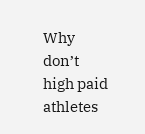Why don’t high paid athletes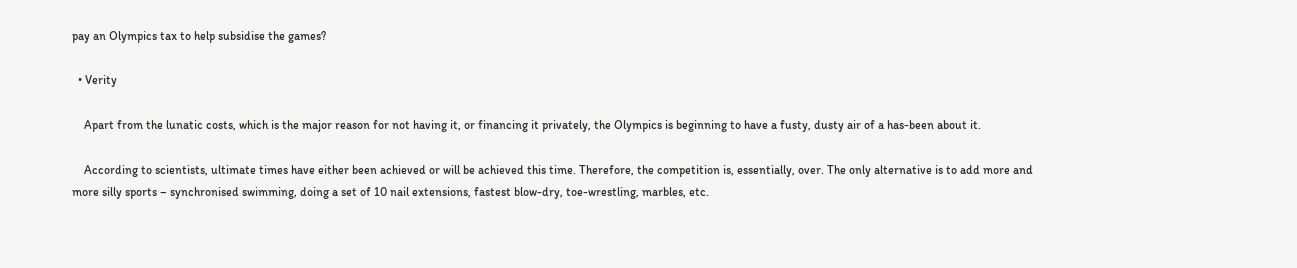pay an Olympics tax to help subsidise the games?

  • Verity

    Apart from the lunatic costs, which is the major reason for not having it, or financing it privately, the Olympics is beginning to have a fusty, dusty air of a has-been about it.

    According to scientists, ultimate times have either been achieved or will be achieved this time. Therefore, the competition is, essentially, over. The only alternative is to add more and more silly sports – synchronised swimming, doing a set of 10 nail extensions, fastest blow-dry, toe-wrestling, marbles, etc.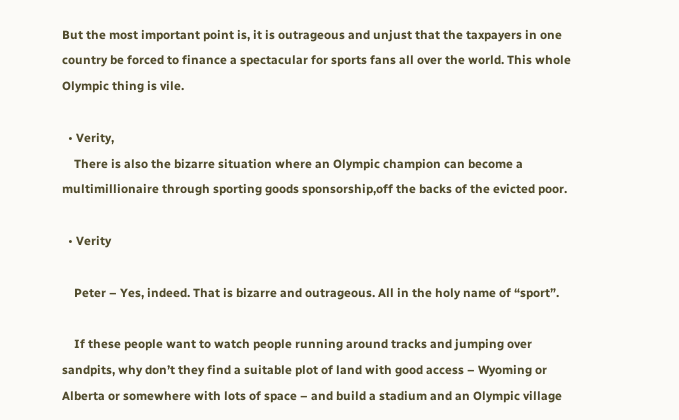But the most important point is, it is outrageous and unjust that the taxpayers in one country be forced to finance a spectacular for sports fans all over the world. This whole Olympic thing is vile.

  • Verity,
    There is also the bizarre situation where an Olympic champion can become a multimillionaire through sporting goods sponsorship,off the backs of the evicted poor.

  • Verity

    Peter – Yes, indeed. That is bizarre and outrageous. All in the holy name of “sport”.

    If these people want to watch people running around tracks and jumping over sandpits, why don’t they find a suitable plot of land with good access – Wyoming or Alberta or somewhere with lots of space – and build a stadium and an Olympic village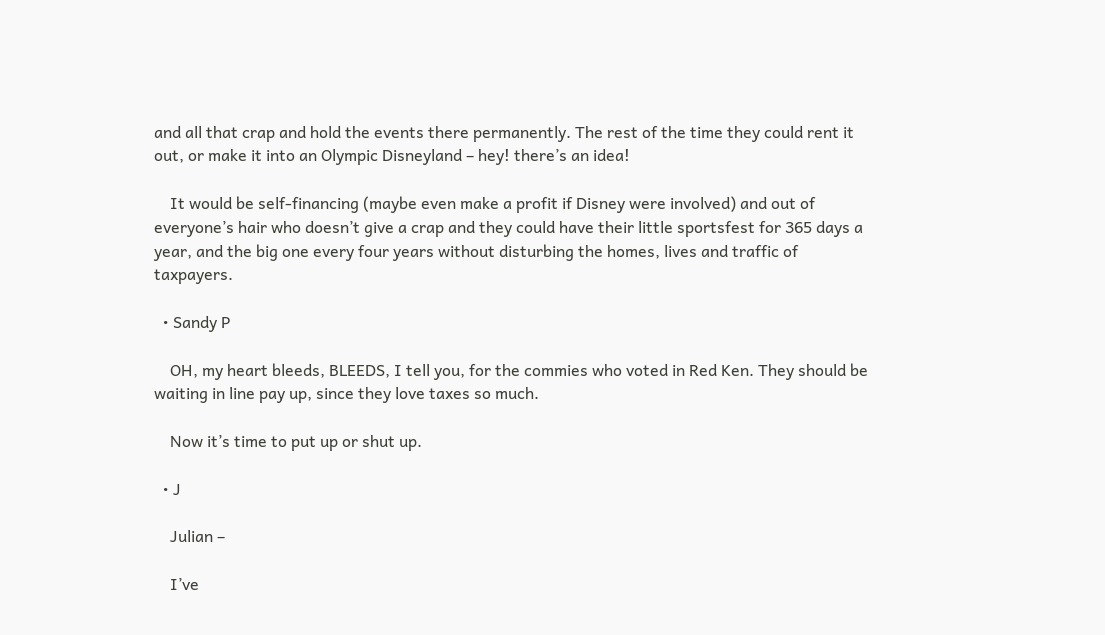and all that crap and hold the events there permanently. The rest of the time they could rent it out, or make it into an Olympic Disneyland – hey! there’s an idea!

    It would be self-financing (maybe even make a profit if Disney were involved) and out of everyone’s hair who doesn’t give a crap and they could have their little sportsfest for 365 days a year, and the big one every four years without disturbing the homes, lives and traffic of taxpayers.

  • Sandy P

    OH, my heart bleeds, BLEEDS, I tell you, for the commies who voted in Red Ken. They should be waiting in line pay up, since they love taxes so much.

    Now it’s time to put up or shut up.

  • J

    Julian –

    I’ve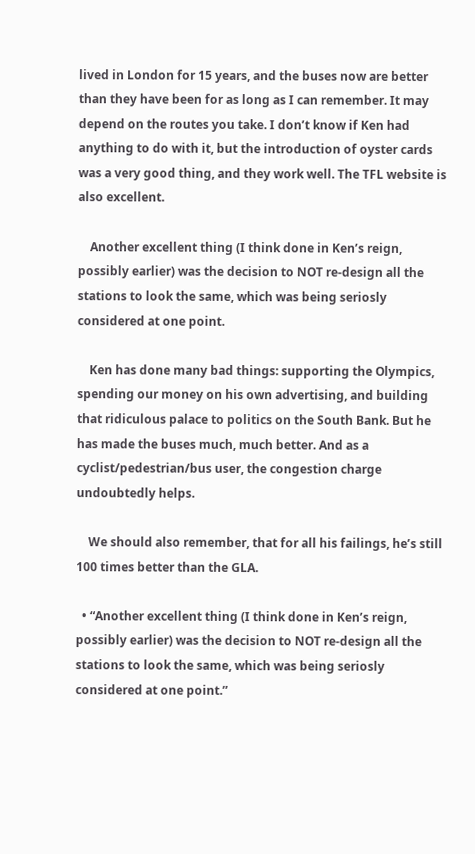lived in London for 15 years, and the buses now are better than they have been for as long as I can remember. It may depend on the routes you take. I don’t know if Ken had anything to do with it, but the introduction of oyster cards was a very good thing, and they work well. The TFL website is also excellent.

    Another excellent thing (I think done in Ken’s reign, possibly earlier) was the decision to NOT re-design all the stations to look the same, which was being seriosly considered at one point.

    Ken has done many bad things: supporting the Olympics, spending our money on his own advertising, and building that ridiculous palace to politics on the South Bank. But he has made the buses much, much better. And as a cyclist/pedestrian/bus user, the congestion charge undoubtedly helps.

    We should also remember, that for all his failings, he’s still 100 times better than the GLA.

  • “Another excellent thing (I think done in Ken’s reign, possibly earlier) was the decision to NOT re-design all the stations to look the same, which was being seriosly considered at one point.”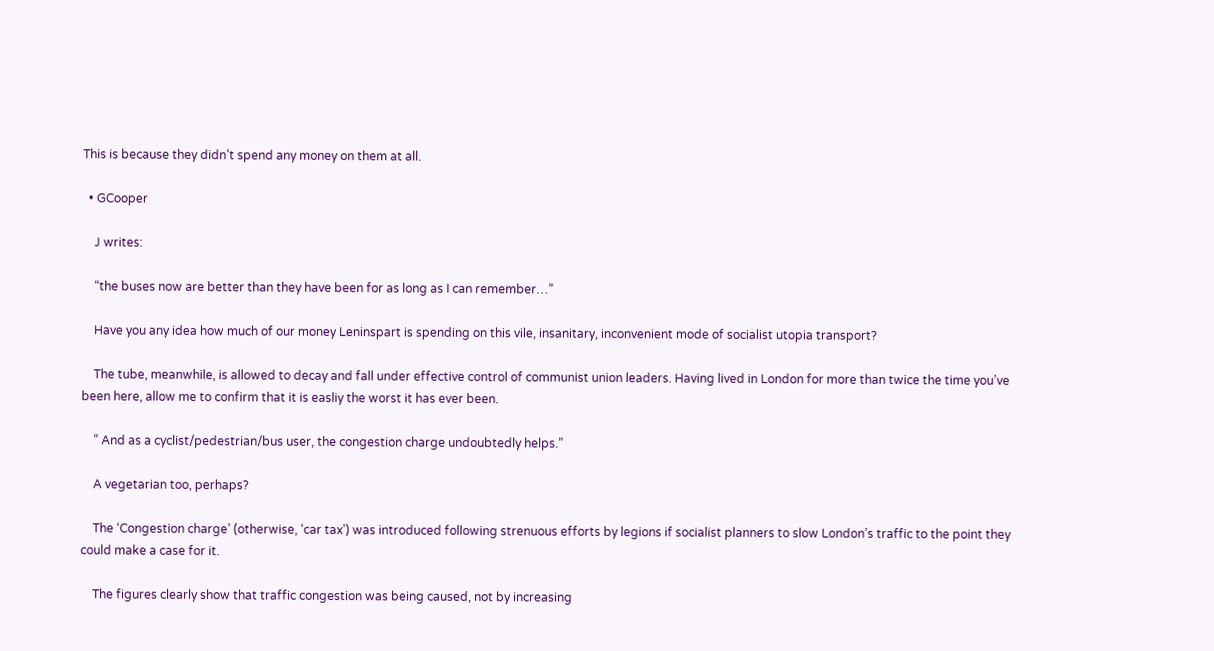This is because they didn’t spend any money on them at all.

  • GCooper

    J writes:

    “the buses now are better than they have been for as long as I can remember…”

    Have you any idea how much of our money Leninspart is spending on this vile, insanitary, inconvenient mode of socialist utopia transport?

    The tube, meanwhile, is allowed to decay and fall under effective control of communist union leaders. Having lived in London for more than twice the time you’ve been here, allow me to confirm that it is easliy the worst it has ever been.

    ” And as a cyclist/pedestrian/bus user, the congestion charge undoubtedly helps.”

    A vegetarian too, perhaps?

    The ‘Congestion charge’ (otherwise, ‘car tax’) was introduced following strenuous efforts by legions if socialist planners to slow London’s traffic to the point they could make a case for it.

    The figures clearly show that traffic congestion was being caused, not by increasing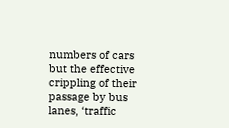numbers of cars but the effective crippling of their passage by bus lanes, ‘traffic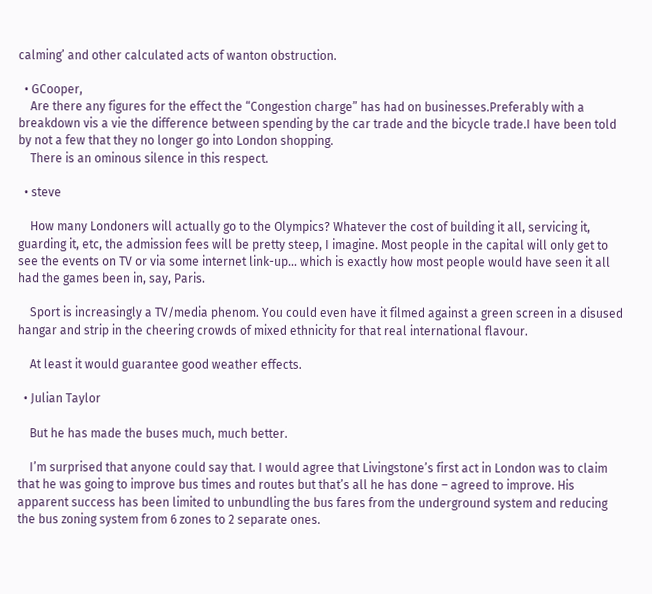calming’ and other calculated acts of wanton obstruction.

  • GCooper,
    Are there any figures for the effect the “Congestion charge” has had on businesses.Preferably with a breakdown vis a vie the difference between spending by the car trade and the bicycle trade.I have been told by not a few that they no longer go into London shopping.
    There is an ominous silence in this respect.

  • steve

    How many Londoners will actually go to the Olympics? Whatever the cost of building it all, servicing it, guarding it, etc, the admission fees will be pretty steep, I imagine. Most people in the capital will only get to see the events on TV or via some internet link-up… which is exactly how most people would have seen it all had the games been in, say, Paris.

    Sport is increasingly a TV/media phenom. You could even have it filmed against a green screen in a disused hangar and strip in the cheering crowds of mixed ethnicity for that real international flavour.

    At least it would guarantee good weather effects.

  • Julian Taylor

    But he has made the buses much, much better.

    I’m surprised that anyone could say that. I would agree that Livingstone’s first act in London was to claim that he was going to improve bus times and routes but that’s all he has done – agreed to improve. His apparent success has been limited to unbundling the bus fares from the underground system and reducing the bus zoning system from 6 zones to 2 separate ones.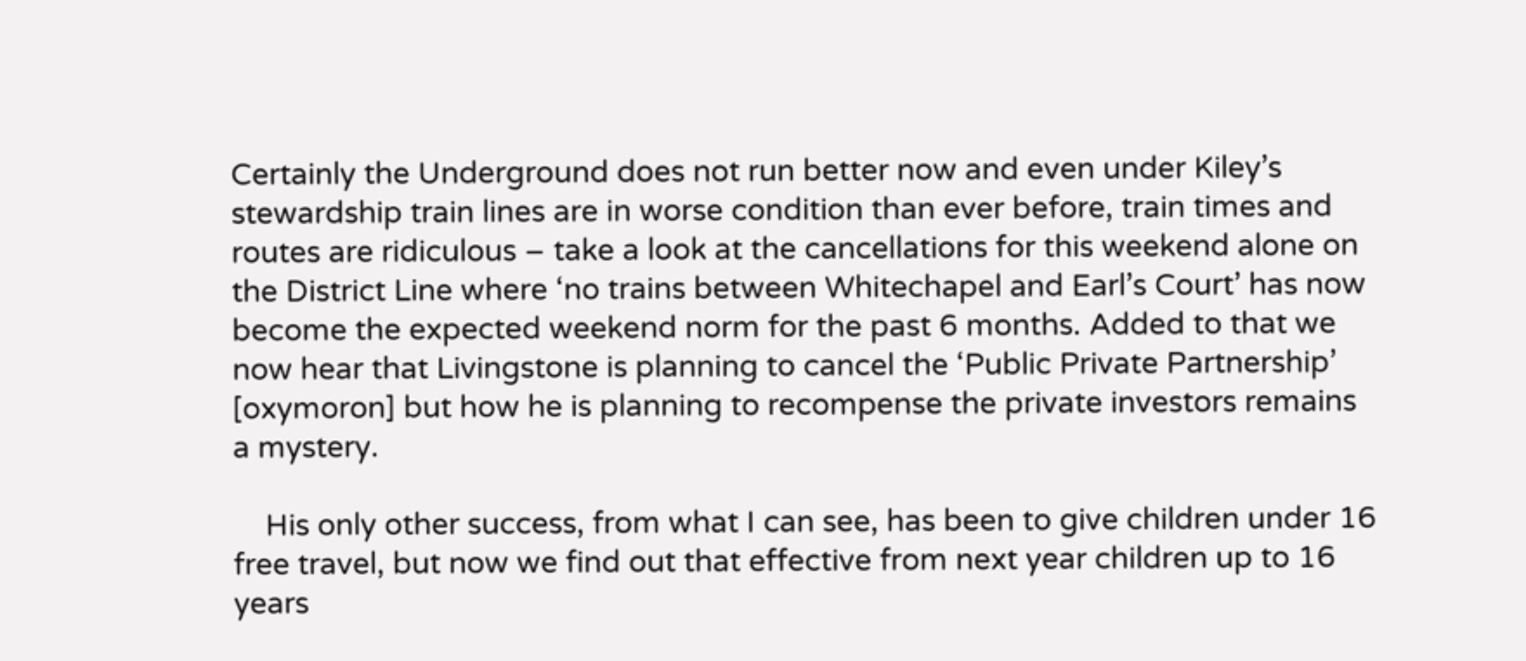Certainly the Underground does not run better now and even under Kiley’s stewardship train lines are in worse condition than ever before, train times and routes are ridiculous – take a look at the cancellations for this weekend alone on the District Line where ‘no trains between Whitechapel and Earl’s Court’ has now become the expected weekend norm for the past 6 months. Added to that we now hear that Livingstone is planning to cancel the ‘Public Private Partnership’ [oxymoron] but how he is planning to recompense the private investors remains a mystery.

    His only other success, from what I can see, has been to give children under 16 free travel, but now we find out that effective from next year children up to 16 years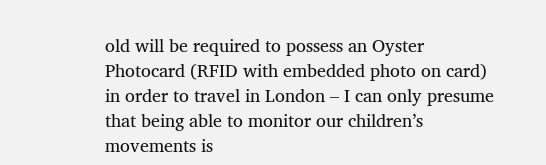old will be required to possess an Oyster Photocard (RFID with embedded photo on card) in order to travel in London – I can only presume that being able to monitor our children’s movements is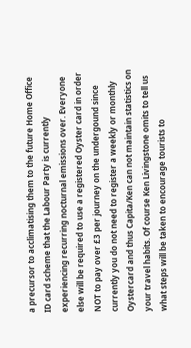a precursor to acclimatising them to the future Home Office ID card scheme that the Labour Party is currently experiencing recurring nocturnal emissions over. Everyone else will be required to use a registered Oyster card in order NOT to pay over £3 per journey on the undergound since currently you do not need to register a weekly or monthly Oystercard and thus Capita/Ken can not maintain statistics on your travel habits. Of course Ken Livingstone omits to tell us what steps will be taken to encourage tourists to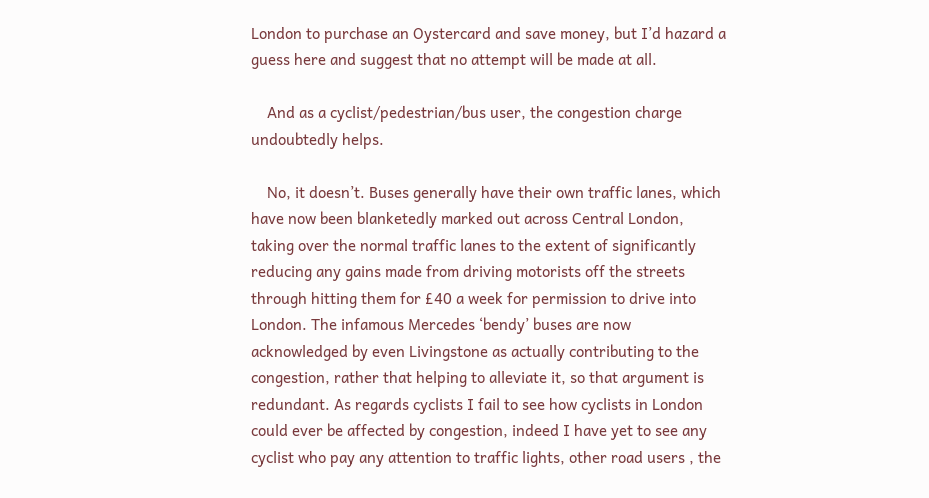London to purchase an Oystercard and save money, but I’d hazard a guess here and suggest that no attempt will be made at all.

    And as a cyclist/pedestrian/bus user, the congestion charge undoubtedly helps.

    No, it doesn’t. Buses generally have their own traffic lanes, which have now been blanketedly marked out across Central London, taking over the normal traffic lanes to the extent of significantly reducing any gains made from driving motorists off the streets through hitting them for £40 a week for permission to drive into London. The infamous Mercedes ‘bendy’ buses are now acknowledged by even Livingstone as actually contributing to the congestion, rather that helping to alleviate it, so that argument is redundant. As regards cyclists I fail to see how cyclists in London could ever be affected by congestion, indeed I have yet to see any cyclist who pay any attention to traffic lights, other road users , the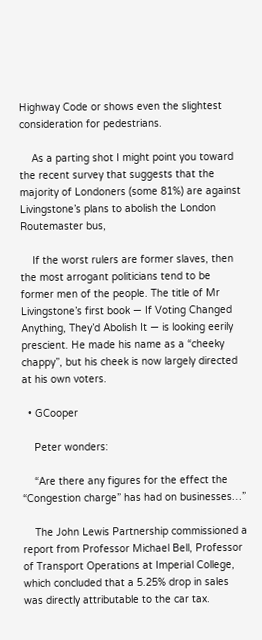Highway Code or shows even the slightest consideration for pedestrians.

    As a parting shot I might point you toward the recent survey that suggests that the majority of Londoners (some 81%) are against Livingstone’s plans to abolish the London Routemaster bus,

    If the worst rulers are former slaves, then the most arrogant politicians tend to be former men of the people. The title of Mr Livingstone’s first book — If Voting Changed Anything, They’d Abolish It — is looking eerily prescient. He made his name as a “cheeky chappy”, but his cheek is now largely directed at his own voters.

  • GCooper

    Peter wonders:

    “Are there any figures for the effect the “Congestion charge” has had on businesses…”

    The John Lewis Partnership commissioned a report from Professor Michael Bell, Professor of Transport Operations at Imperial College, which concluded that a 5.25% drop in sales was directly attributable to the car tax.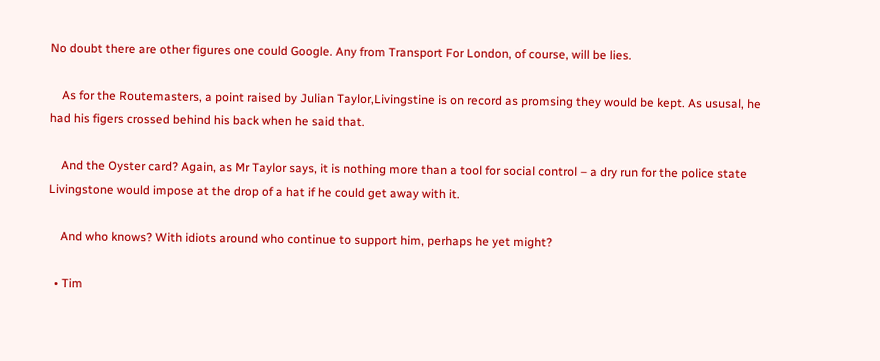No doubt there are other figures one could Google. Any from Transport For London, of course, will be lies.

    As for the Routemasters, a point raised by Julian Taylor,Livingstine is on record as promsing they would be kept. As ususal, he had his figers crossed behind his back when he said that.

    And the Oyster card? Again, as Mr Taylor says, it is nothing more than a tool for social control – a dry run for the police state Livingstone would impose at the drop of a hat if he could get away with it.

    And who knows? With idiots around who continue to support him, perhaps he yet might?

  • Tim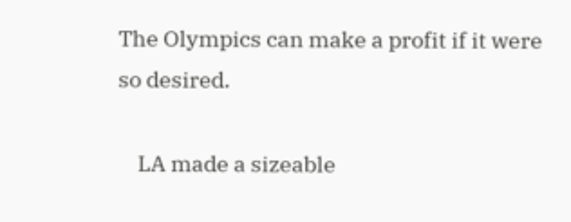The Olympics can make a profit if it were so desired.

    LA made a sizeable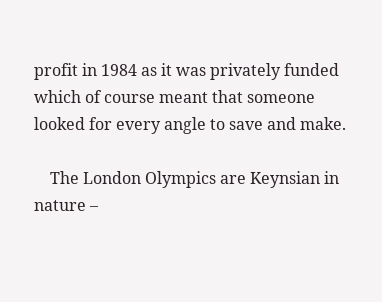profit in 1984 as it was privately funded which of course meant that someone looked for every angle to save and make.

    The London Olympics are Keynsian in nature –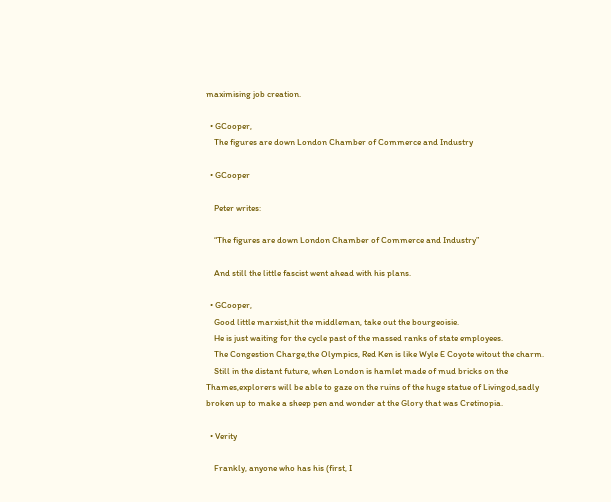maximising job creation.

  • GCooper,
    The figures are down London Chamber of Commerce and Industry

  • GCooper

    Peter writes:

    “The figures are down London Chamber of Commerce and Industry”

    And still the little fascist went ahead with his plans.

  • GCooper,
    Good little marxist,hit the middleman, take out the bourgeoisie.
    He is just waiting for the cycle past of the massed ranks of state employees.
    The Congestion Charge,the Olympics, Red Ken is like Wyle E Coyote witout the charm.
    Still in the distant future, when London is hamlet made of mud bricks on the Thames,explorers will be able to gaze on the ruins of the huge statue of Livingod,sadly broken up to make a sheep pen and wonder at the Glory that was Cretinopia.

  • Verity

    Frankly, anyone who has his (first, I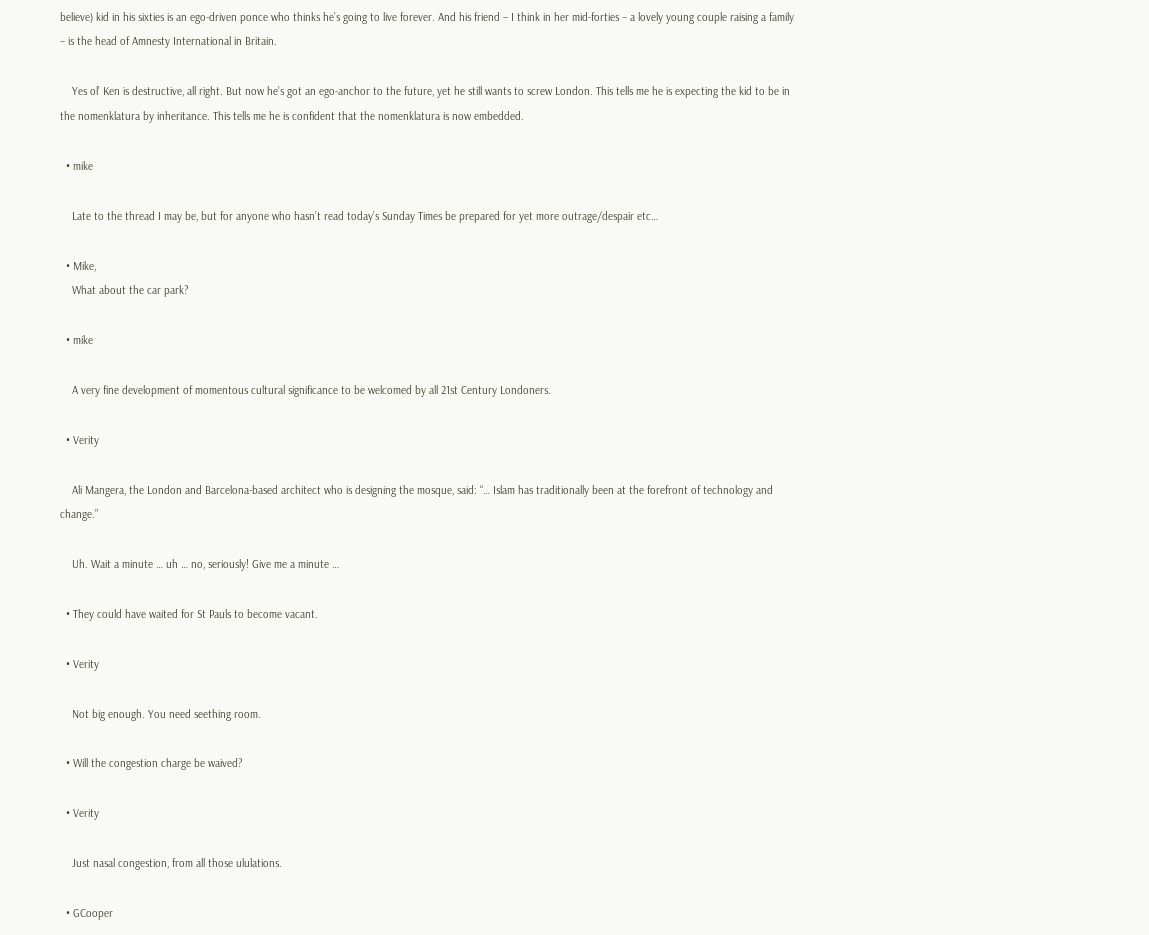believe) kid in his sixties is an ego-driven ponce who thinks he’s going to live forever. And his friend – I think in her mid-forties – a lovely young couple raising a family – is the head of Amnesty International in Britain.

    Yes ol’ Ken is destructive, all right. But now he’s got an ego-anchor to the future, yet he still wants to screw London. This tells me he is expecting the kid to be in the nomenklatura by inheritance. This tells me he is confident that the nomenklatura is now embedded.

  • mike

    Late to the thread I may be, but for anyone who hasn’t read today’s Sunday Times be prepared for yet more outrage/despair etc…

  • Mike,
    What about the car park?

  • mike

    A very fine development of momentous cultural significance to be welcomed by all 21st Century Londoners.

  • Verity

    Ali Mangera, the London and Barcelona-based architect who is designing the mosque, said: “… Islam has traditionally been at the forefront of technology and change.”

    Uh. Wait a minute … uh … no, seriously! Give me a minute …

  • They could have waited for St Pauls to become vacant.

  • Verity

    Not big enough. You need seething room.

  • Will the congestion charge be waived?

  • Verity

    Just nasal congestion, from all those ululations.

  • GCooper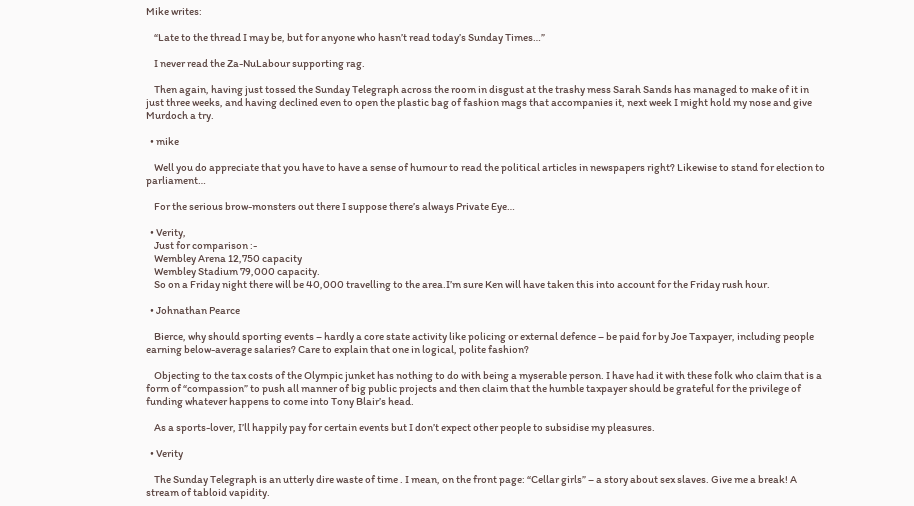Mike writes:

    “Late to the thread I may be, but for anyone who hasn’t read today’s Sunday Times…”

    I never read the Za-NuLabour supporting rag.

    Then again, having just tossed the Sunday Telegraph across the room in disgust at the trashy mess Sarah Sands has managed to make of it in just three weeks, and having declined even to open the plastic bag of fashion mags that accompanies it, next week I might hold my nose and give Murdoch a try.

  • mike

    Well you do appreciate that you have to have a sense of humour to read the political articles in newspapers right? Likewise to stand for election to parliament…

    For the serious brow-monsters out there I suppose there’s always Private Eye…

  • Verity,
    Just for comparison :-
    Wembley Arena 12,750 capacity
    Wembley Stadium 79,000 capacity.
    So on a Friday night there will be 40,000 travelling to the area.I’m sure Ken will have taken this into account for the Friday rush hour.

  • Johnathan Pearce

    Bierce, why should sporting events – hardly a core state activity like policing or external defence – be paid for by Joe Taxpayer, including people earning below-average salaries? Care to explain that one in logical, polite fashion?

    Objecting to the tax costs of the Olympic junket has nothing to do with being a myserable person. I have had it with these folk who claim that is a form of “compassion” to push all manner of big public projects and then claim that the humble taxpayer should be grateful for the privilege of funding whatever happens to come into Tony Blair’s head.

    As a sports-lover, I’ll happily pay for certain events but I don’t expect other people to subsidise my pleasures.

  • Verity

    The Sunday Telegraph is an utterly dire waste of time . I mean, on the front page: “Cellar girls” – a story about sex slaves. Give me a break! A stream of tabloid vapidity.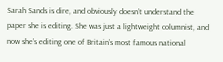Sarah Sands is dire, and obviously doesn’t understand the paper she is editing. She was just a lightweight columnist, and now she’s editing one of Britain’s most famous national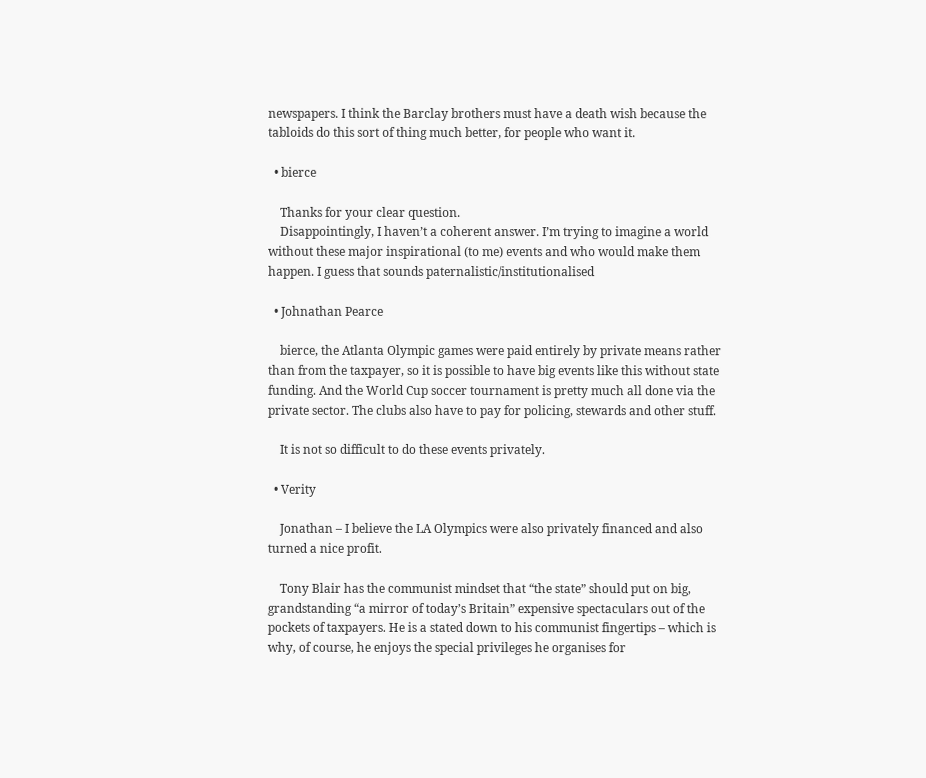newspapers. I think the Barclay brothers must have a death wish because the tabloids do this sort of thing much better, for people who want it.

  • bierce

    Thanks for your clear question.
    Disappointingly, I haven’t a coherent answer. I’m trying to imagine a world without these major inspirational (to me) events and who would make them happen. I guess that sounds paternalistic/institutionalised

  • Johnathan Pearce

    bierce, the Atlanta Olympic games were paid entirely by private means rather than from the taxpayer, so it is possible to have big events like this without state funding. And the World Cup soccer tournament is pretty much all done via the private sector. The clubs also have to pay for policing, stewards and other stuff.

    It is not so difficult to do these events privately.

  • Verity

    Jonathan – I believe the LA Olympics were also privately financed and also turned a nice profit.

    Tony Blair has the communist mindset that “the state” should put on big, grandstanding “a mirror of today’s Britain” expensive spectaculars out of the pockets of taxpayers. He is a stated down to his communist fingertips – which is why, of course, he enjoys the special privileges he organises for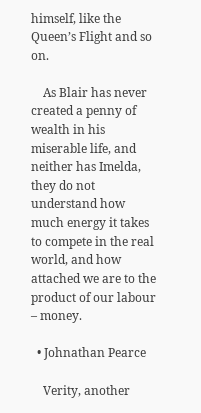himself, like the Queen’s Flight and so on.

    As Blair has never created a penny of wealth in his miserable life, and neither has Imelda, they do not understand how much energy it takes to compete in the real world, and how attached we are to the product of our labour – money.

  • Johnathan Pearce

    Verity, another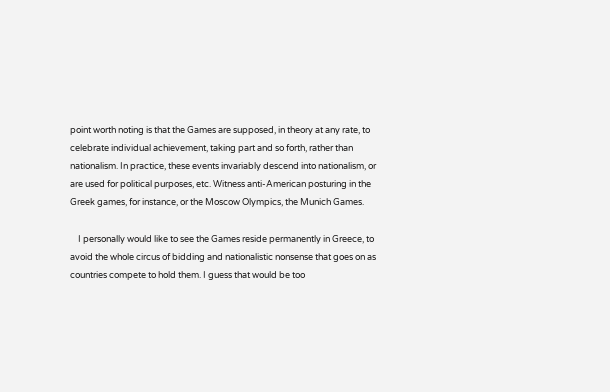point worth noting is that the Games are supposed, in theory at any rate, to celebrate individual achievement, taking part and so forth, rather than nationalism. In practice, these events invariably descend into nationalism, or are used for political purposes, etc. Witness anti-American posturing in the Greek games, for instance, or the Moscow Olympics, the Munich Games.

    I personally would like to see the Games reside permanently in Greece, to avoid the whole circus of bidding and nationalistic nonsense that goes on as countries compete to hold them. I guess that would be too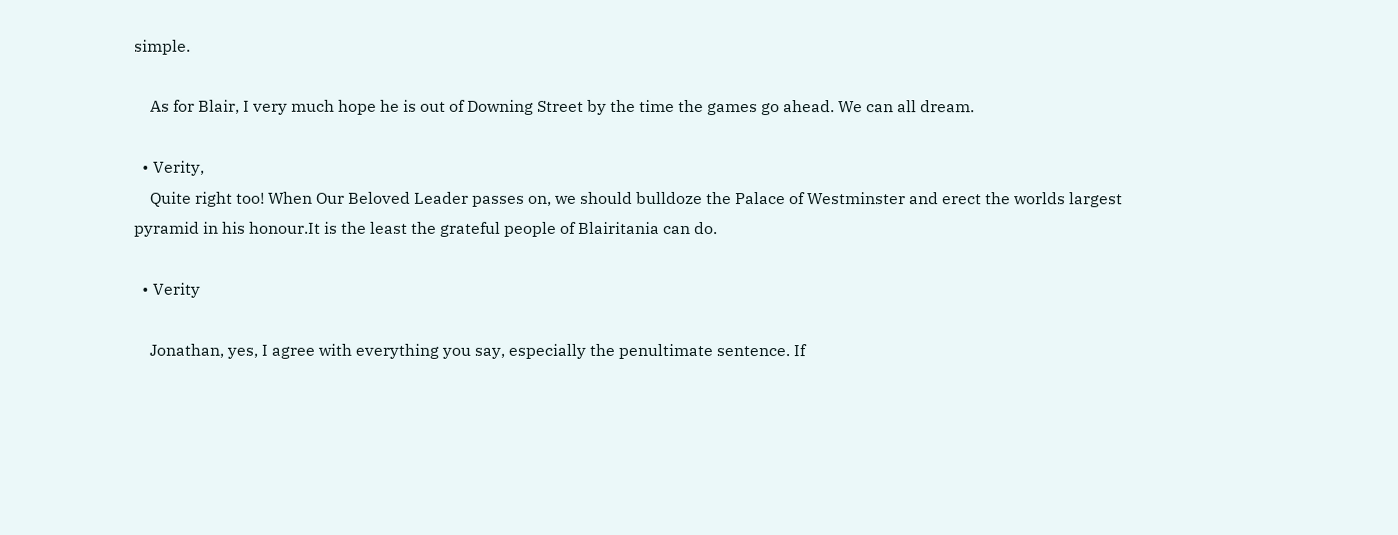simple.

    As for Blair, I very much hope he is out of Downing Street by the time the games go ahead. We can all dream.

  • Verity,
    Quite right too! When Our Beloved Leader passes on, we should bulldoze the Palace of Westminster and erect the worlds largest pyramid in his honour.It is the least the grateful people of Blairitania can do.

  • Verity

    Jonathan, yes, I agree with everything you say, especially the penultimate sentence. If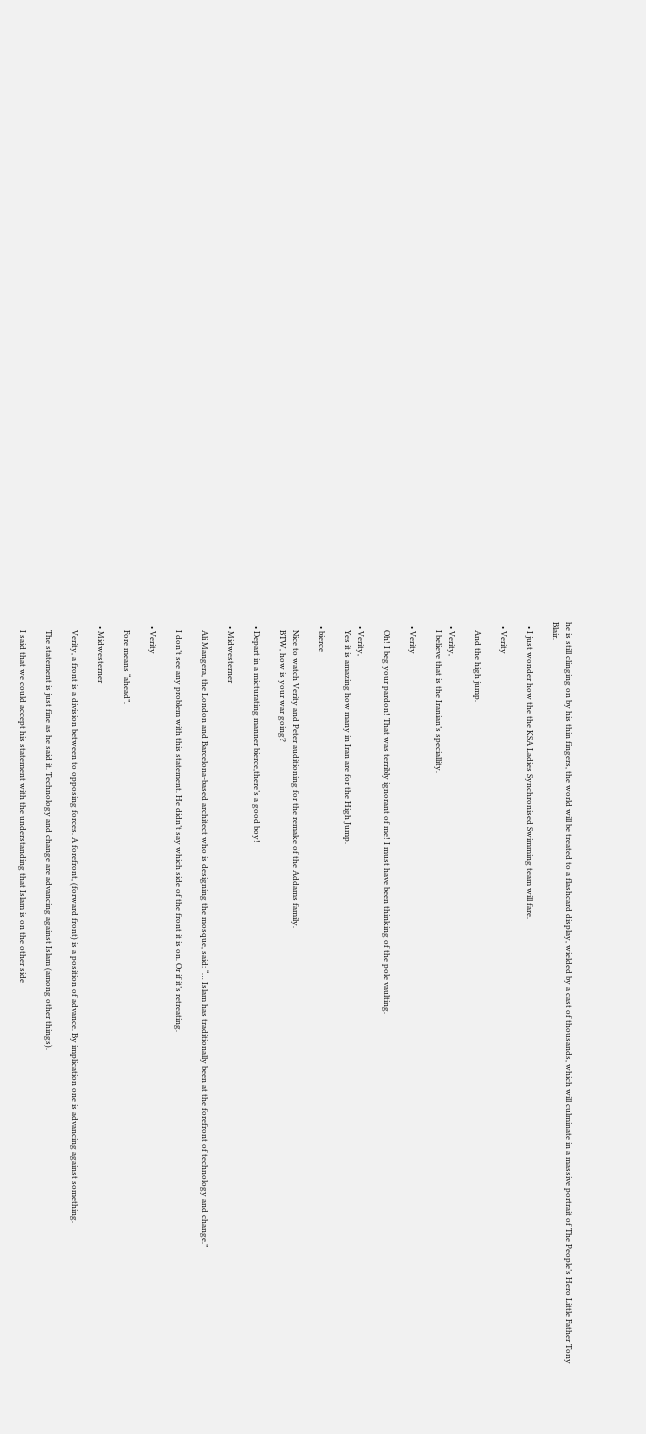he is still clinging on by his thin fingers, the world will be treated to a flashcard display, wielded by a cast of thousands, which will culminate in a massive portrait of The People’s Hero Little Father Tony Blair.

  • I just wonder how the the KSA Ladies Synchronised Swimming team will fare.

  • Verity

    And the high jump.

  • Verity,
    I believe that is the Iranian’s speciallity.

  • Verity

    Oh! I beg your pardon! That was terribly ignorant of me! I must have been thinking of the pole vaulting.

  • Verity,
    Yes it is amazing how many in Iran are for the High Jump.

  • bierce

    Nice to watch Verity and Peter auditioning for the remake of the Addams family.
    BTW, how is your war going?

  • Depart in a micturating manner bierce,there’s a good boy!

  • Midwesterner

    Ali Mangera, the London and Barcelona-based architect who is designing the mosque, said: “… Islam has traditionally been at the forefront of technology and change.”

    I don’t see any problem with this statement. He didn’t say which side of the front it is on. Or if it’s retreating.

  • Verity

    Fore means “ahead”.

  • Midwesterner

    Verity, a front is a division between to opposing forces. A forefront, (forward front) is a position of advance. By implication one is advancing against something.

    The statement is just fine as he said it. Technology and change are advancing against Islam (among other things).

    I said that we could accept his statement with the understanding that Islam is on the other side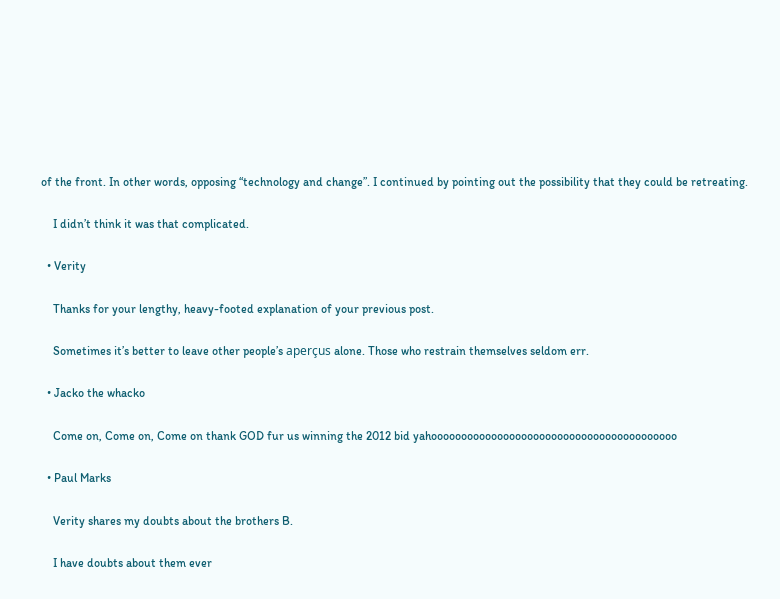of the front. In other words, opposing “technology and change”. I continued by pointing out the possibility that they could be retreating.

    I didn’t think it was that complicated.

  • Verity

    Thanks for your lengthy, heavy-footed explanation of your previous post.

    Sometimes it’s better to leave other people’s aperçus alone. Those who restrain themselves seldom err.

  • Jacko the whacko

    Come on, Come on, Come on thank GOD fur us winning the 2012 bid yahooooooooooooooooooooooooooooooooooooooooo

  • Paul Marks

    Verity shares my doubts about the brothers B.

    I have doubts about them ever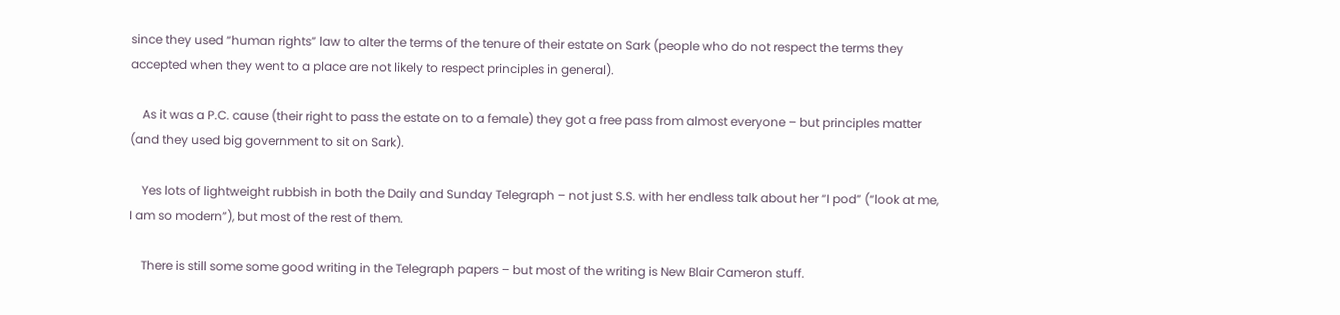since they used “human rights” law to alter the terms of the tenure of their estate on Sark (people who do not respect the terms they accepted when they went to a place are not likely to respect principles in general).

    As it was a P.C. cause (their right to pass the estate on to a female) they got a free pass from almost everyone – but principles matter (and they used big government to sit on Sark).

    Yes lots of lightweight rubbish in both the Daily and Sunday Telegraph – not just S.S. with her endless talk about her “I pod” (“look at me, I am so modern”), but most of the rest of them.

    There is still some some good writing in the Telegraph papers – but most of the writing is New Blair Cameron stuff.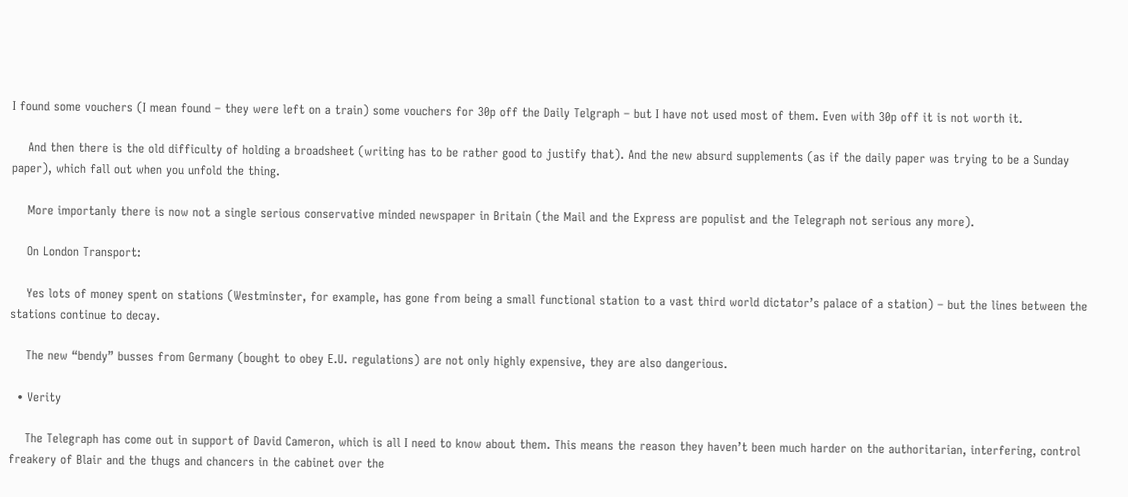I found some vouchers (I mean found – they were left on a train) some vouchers for 30p off the Daily Telgraph – but I have not used most of them. Even with 30p off it is not worth it.

    And then there is the old difficulty of holding a broadsheet (writing has to be rather good to justify that). And the new absurd supplements (as if the daily paper was trying to be a Sunday paper), which fall out when you unfold the thing.

    More importanly there is now not a single serious conservative minded newspaper in Britain (the Mail and the Express are populist and the Telegraph not serious any more).

    On London Transport:

    Yes lots of money spent on stations (Westminster, for example, has gone from being a small functional station to a vast third world dictator’s palace of a station) – but the lines between the stations continue to decay.

    The new “bendy” busses from Germany (bought to obey E.U. regulations) are not only highly expensive, they are also dangerious.

  • Verity

    The Telegraph has come out in support of David Cameron, which is all I need to know about them. This means the reason they haven’t been much harder on the authoritarian, interfering, control freakery of Blair and the thugs and chancers in the cabinet over the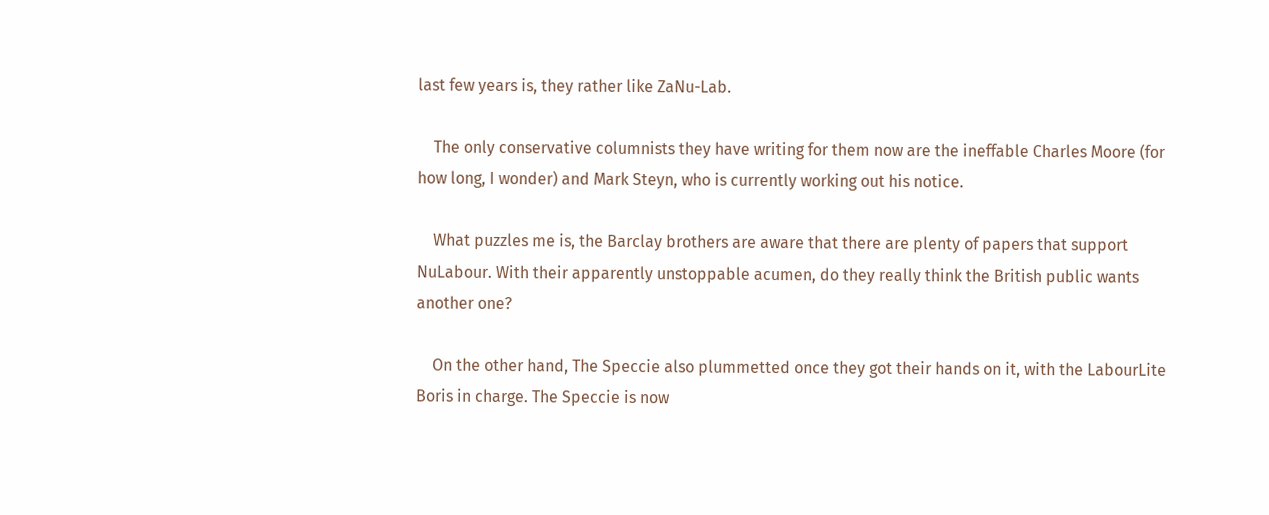last few years is, they rather like ZaNu-Lab.

    The only conservative columnists they have writing for them now are the ineffable Charles Moore (for how long, I wonder) and Mark Steyn, who is currently working out his notice.

    What puzzles me is, the Barclay brothers are aware that there are plenty of papers that support NuLabour. With their apparently unstoppable acumen, do they really think the British public wants another one?

    On the other hand, The Speccie also plummetted once they got their hands on it, with the LabourLite Boris in charge. The Speccie is now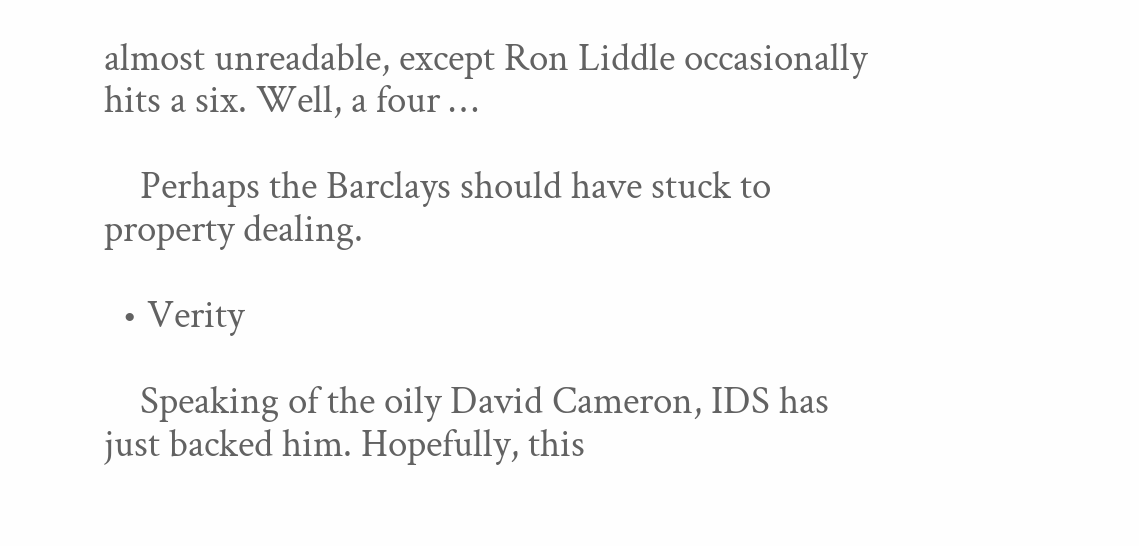almost unreadable, except Ron Liddle occasionally hits a six. Well, a four …

    Perhaps the Barclays should have stuck to property dealing.

  • Verity

    Speaking of the oily David Cameron, IDS has just backed him. Hopefully, this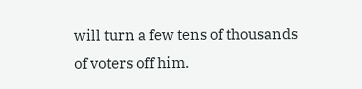will turn a few tens of thousands of voters off him.